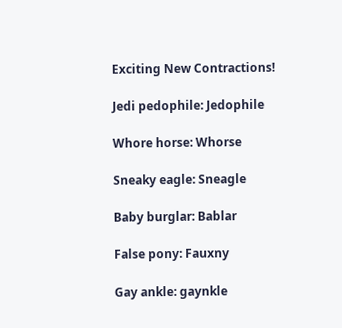Exciting New Contractions!

Jedi pedophile: Jedophile

Whore horse: Whorse

Sneaky eagle: Sneagle

Baby burglar: Bablar

False pony: Fauxny

Gay ankle: gaynkle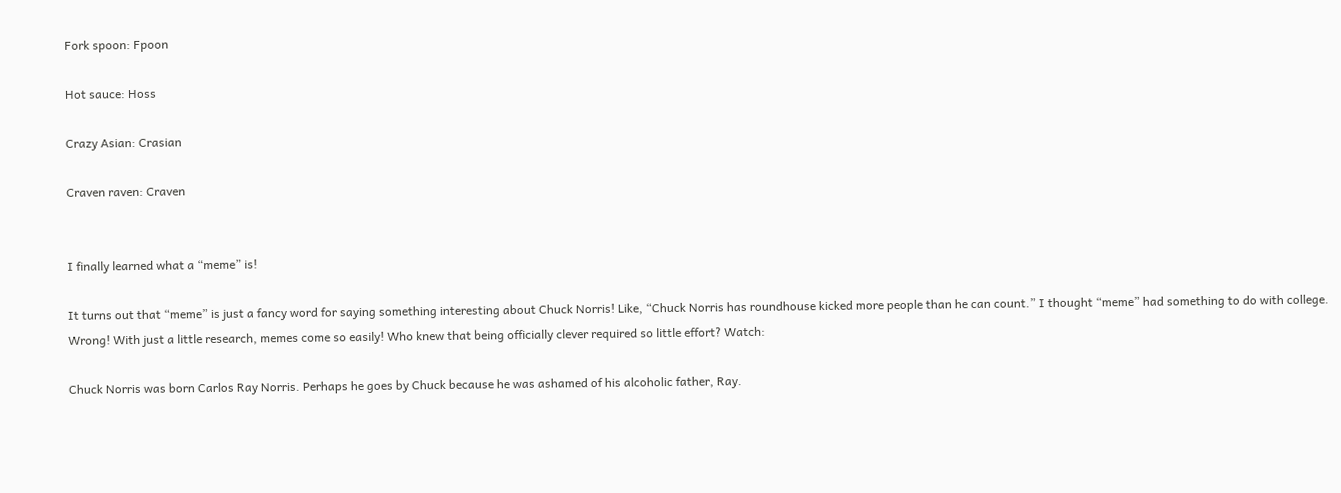Fork spoon: Fpoon

Hot sauce: Hoss

Crazy Asian: Crasian

Craven raven: Craven


I finally learned what a “meme” is!

It turns out that “meme” is just a fancy word for saying something interesting about Chuck Norris! Like, “Chuck Norris has roundhouse kicked more people than he can count.” I thought “meme” had something to do with college. Wrong! With just a little research, memes come so easily! Who knew that being officially clever required so little effort? Watch:

Chuck Norris was born Carlos Ray Norris. Perhaps he goes by Chuck because he was ashamed of his alcoholic father, Ray.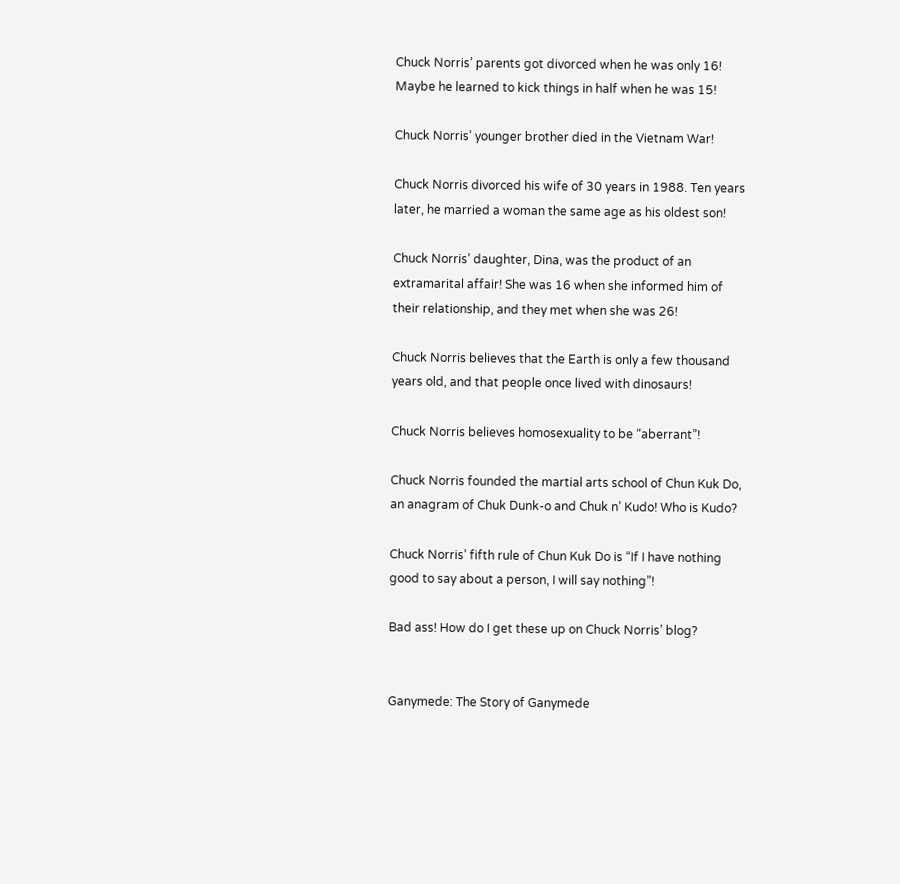Chuck Norris’ parents got divorced when he was only 16! Maybe he learned to kick things in half when he was 15!

Chuck Norris’ younger brother died in the Vietnam War!

Chuck Norris divorced his wife of 30 years in 1988. Ten years later, he married a woman the same age as his oldest son!

Chuck Norris’ daughter, Dina, was the product of an extramarital affair! She was 16 when she informed him of their relationship, and they met when she was 26!

Chuck Norris believes that the Earth is only a few thousand years old, and that people once lived with dinosaurs!

Chuck Norris believes homosexuality to be “aberrant”!

Chuck Norris founded the martial arts school of Chun Kuk Do, an anagram of Chuk Dunk-o and Chuk n’ Kudo! Who is Kudo?

Chuck Norris’ fifth rule of Chun Kuk Do is “If I have nothing good to say about a person, I will say nothing”!

Bad ass! How do I get these up on Chuck Norris’ blog?


Ganymede: The Story of Ganymede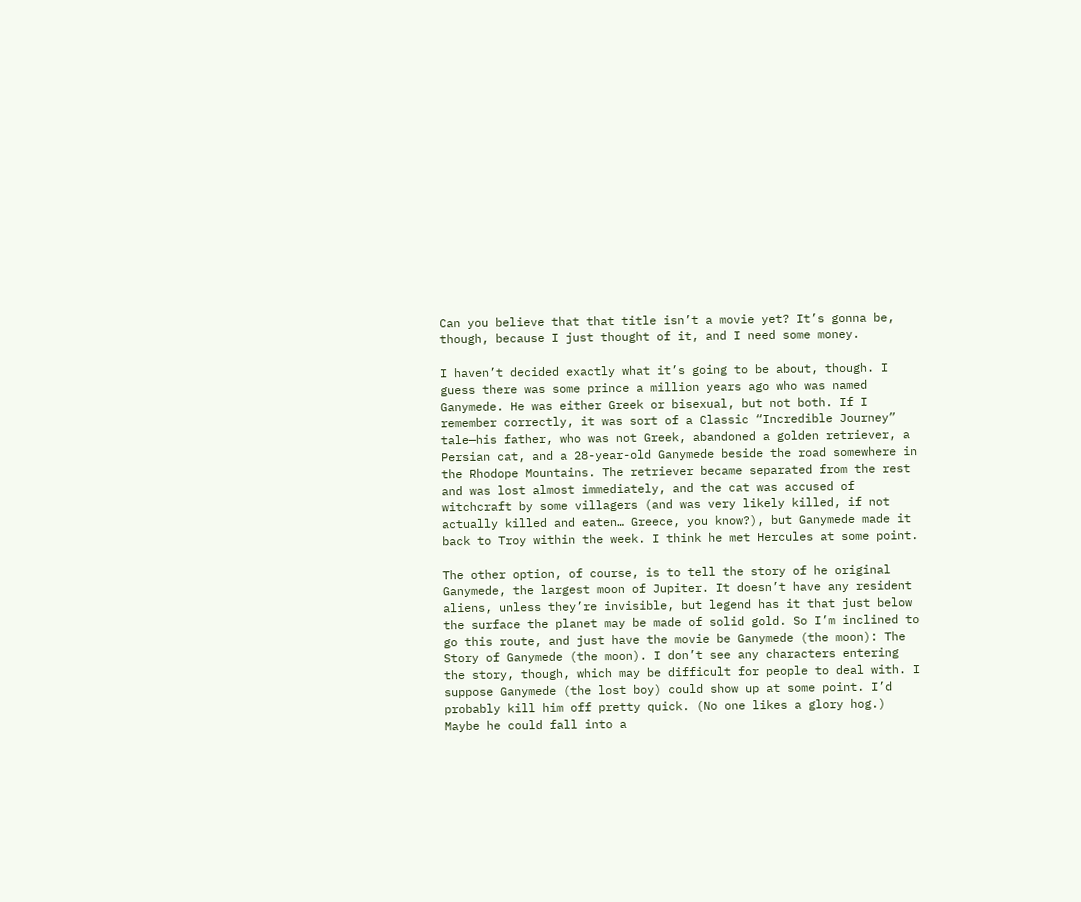Can you believe that that title isn’t a movie yet? It’s gonna be, though, because I just thought of it, and I need some money.

I haven’t decided exactly what it’s going to be about, though. I guess there was some prince a million years ago who was named Ganymede. He was either Greek or bisexual, but not both. If I remember correctly, it was sort of a Classic “Incredible Journey” tale—his father, who was not Greek, abandoned a golden retriever, a Persian cat, and a 28-year-old Ganymede beside the road somewhere in the Rhodope Mountains. The retriever became separated from the rest and was lost almost immediately, and the cat was accused of witchcraft by some villagers (and was very likely killed, if not actually killed and eaten… Greece, you know?), but Ganymede made it back to Troy within the week. I think he met Hercules at some point.

The other option, of course, is to tell the story of he original Ganymede, the largest moon of Jupiter. It doesn’t have any resident aliens, unless they’re invisible, but legend has it that just below the surface the planet may be made of solid gold. So I’m inclined to go this route, and just have the movie be Ganymede (the moon): The Story of Ganymede (the moon). I don’t see any characters entering the story, though, which may be difficult for people to deal with. I suppose Ganymede (the lost boy) could show up at some point. I’d probably kill him off pretty quick. (No one likes a glory hog.) Maybe he could fall into a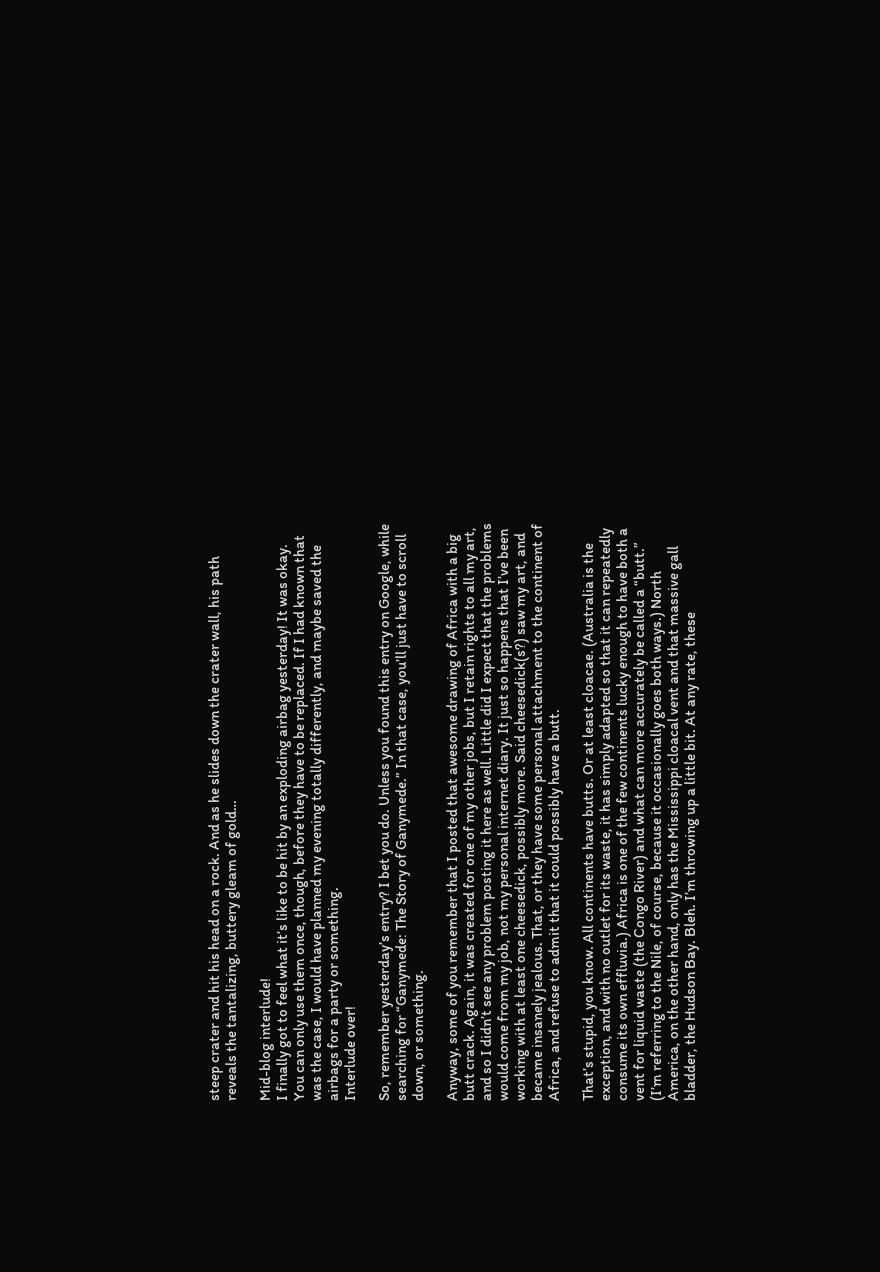steep crater and hit his head on a rock. And as he slides down the crater wall, his path reveals the tantalizing, buttery gleam of gold…

Mid-blog interlude!
I finally got to feel what it’s like to be hit by an exploding airbag yesterday! It was okay. You can only use them once, though, before they have to be replaced. If I had known that was the case, I would have planned my evening totally differently, and maybe saved the airbags for a party or something.
Interlude over!

So, remember yesterday’s entry? I bet you do. Unless you found this entry on Google, while searching for “Ganymede: The Story of Ganymede.” In that case, you’ll just have to scroll down, or something.

Anyway, some of you remember that I posted that awesome drawing of Africa with a big butt crack. Again, it was created for one of my other jobs, but I retain rights to all my art, and so I didn’t see any problem posting it here as well. Little did I expect that the problems would come from my job, not my personal internet diary. It just so happens that I’ve been working with at least one cheesedick, possibly more. Said cheesedick(s?) saw my art, and became insanely jealous. That, or they have some personal attachment to the continent of Africa, and refuse to admit that it could possibly have a butt.

That’s stupid, you know. All continents have butts. Or at least cloacae. (Australia is the exception, and with no outlet for its waste, it has simply adapted so that it can repeatedly consume its own effluvia.) Africa is one of the few continents lucky enough to have both a vent for liquid waste (the Congo River) and what can more accurately be called a “butt.” (I’m referring to the Nile, of course, because it occasionally goes both ways.) North America, on the other hand, only has the Mississippi cloacal vent and that massive gall bladder, the Hudson Bay. Bleh. I’m throwing up a little bit. At any rate, these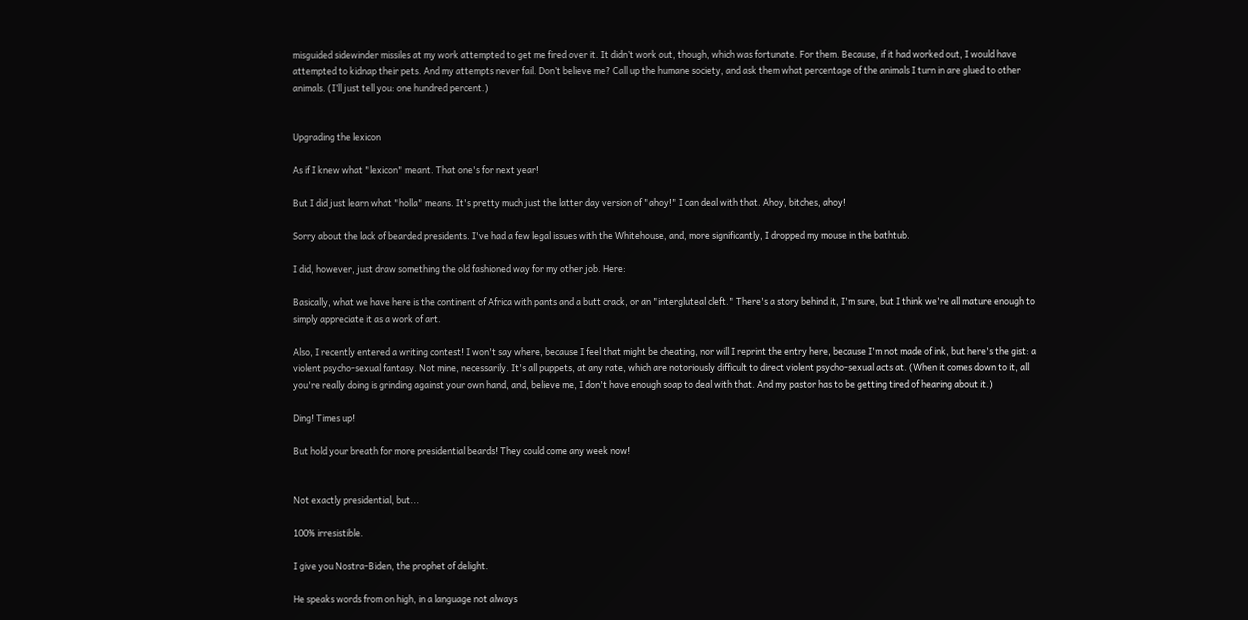misguided sidewinder missiles at my work attempted to get me fired over it. It didn’t work out, though, which was fortunate. For them. Because, if it had worked out, I would have attempted to kidnap their pets. And my attempts never fail. Don’t believe me? Call up the humane society, and ask them what percentage of the animals I turn in are glued to other animals. (I’ll just tell you: one hundred percent.)


Upgrading the lexicon

As if I knew what "lexicon" meant. That one's for next year!

But I did just learn what "holla" means. It's pretty much just the latter day version of "ahoy!" I can deal with that. Ahoy, bitches, ahoy!

Sorry about the lack of bearded presidents. I've had a few legal issues with the Whitehouse, and, more significantly, I dropped my mouse in the bathtub.

I did, however, just draw something the old fashioned way for my other job. Here:

Basically, what we have here is the continent of Africa with pants and a butt crack, or an "intergluteal cleft." There's a story behind it, I'm sure, but I think we're all mature enough to simply appreciate it as a work of art.

Also, I recently entered a writing contest! I won't say where, because I feel that might be cheating, nor will I reprint the entry here, because I'm not made of ink, but here's the gist: a violent psycho-sexual fantasy. Not mine, necessarily. It's all puppets, at any rate, which are notoriously difficult to direct violent psycho-sexual acts at. (When it comes down to it, all you're really doing is grinding against your own hand, and, believe me, I don't have enough soap to deal with that. And my pastor has to be getting tired of hearing about it.)

Ding! Times up!

But hold your breath for more presidential beards! They could come any week now!


Not exactly presidential, but...

100% irresistible.

I give you Nostra-Biden, the prophet of delight.

He speaks words from on high, in a language not always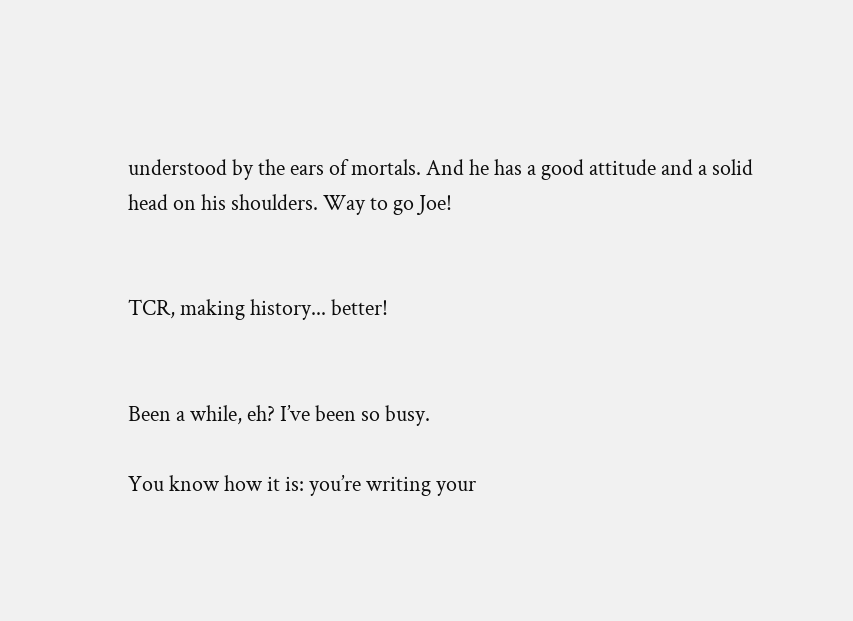understood by the ears of mortals. And he has a good attitude and a solid head on his shoulders. Way to go Joe!


TCR, making history... better!


Been a while, eh? I’ve been so busy.

You know how it is: you’re writing your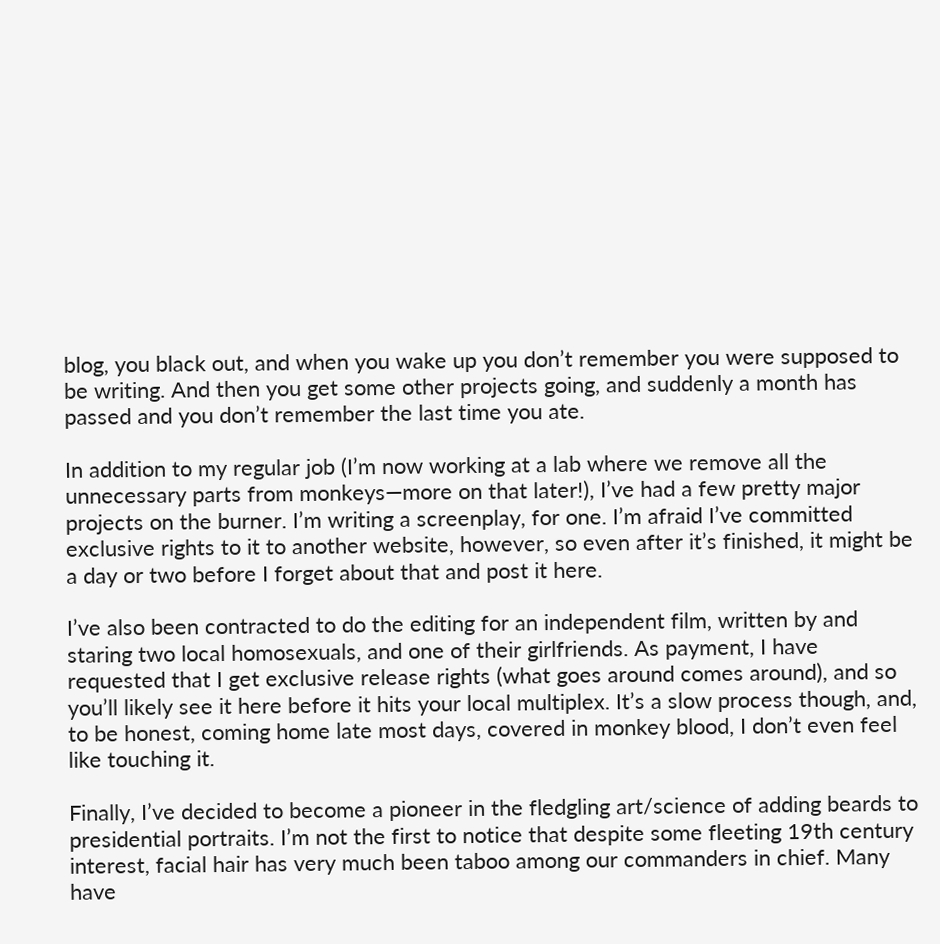blog, you black out, and when you wake up you don’t remember you were supposed to be writing. And then you get some other projects going, and suddenly a month has passed and you don’t remember the last time you ate.

In addition to my regular job (I’m now working at a lab where we remove all the unnecessary parts from monkeys—more on that later!), I’ve had a few pretty major projects on the burner. I’m writing a screenplay, for one. I’m afraid I’ve committed exclusive rights to it to another website, however, so even after it’s finished, it might be a day or two before I forget about that and post it here.

I’ve also been contracted to do the editing for an independent film, written by and staring two local homosexuals, and one of their girlfriends. As payment, I have requested that I get exclusive release rights (what goes around comes around), and so you’ll likely see it here before it hits your local multiplex. It’s a slow process though, and, to be honest, coming home late most days, covered in monkey blood, I don’t even feel like touching it.

Finally, I’ve decided to become a pioneer in the fledgling art/science of adding beards to presidential portraits. I’m not the first to notice that despite some fleeting 19th century interest, facial hair has very much been taboo among our commanders in chief. Many have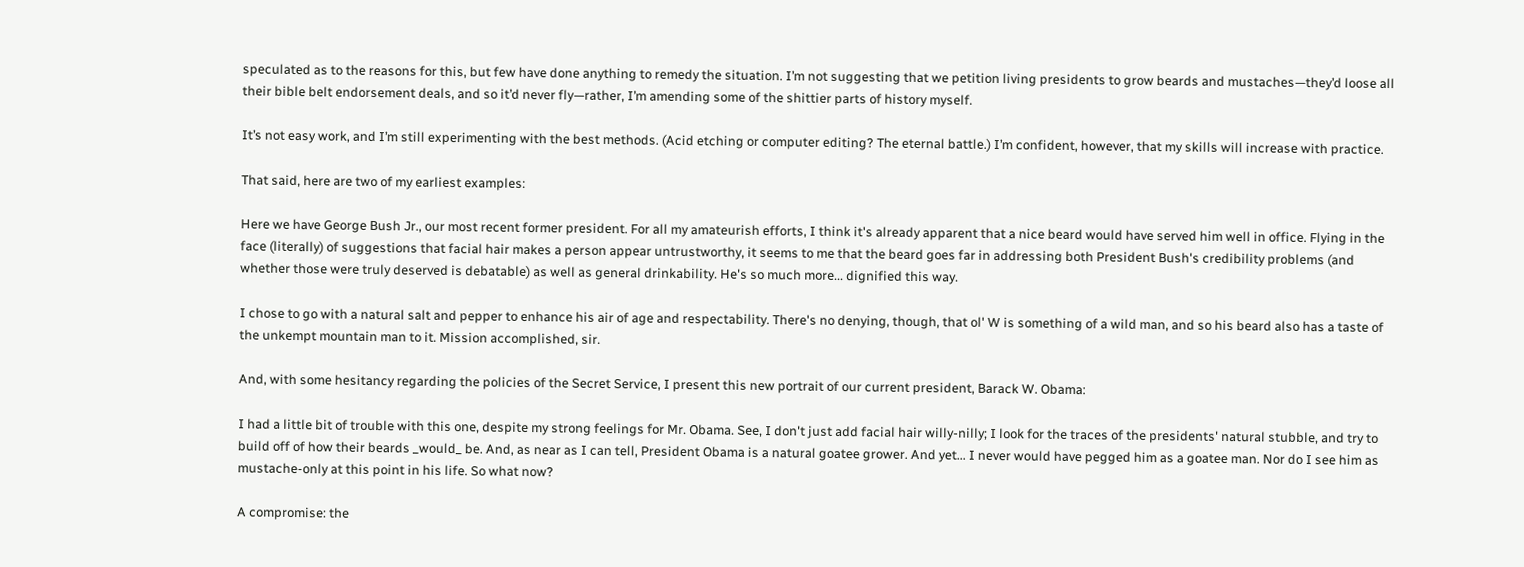speculated as to the reasons for this, but few have done anything to remedy the situation. I’m not suggesting that we petition living presidents to grow beards and mustaches—they’d loose all their bible belt endorsement deals, and so it’d never fly—rather, I’m amending some of the shittier parts of history myself.

It’s not easy work, and I’m still experimenting with the best methods. (Acid etching or computer editing? The eternal battle.) I’m confident, however, that my skills will increase with practice.

That said, here are two of my earliest examples:

Here we have George Bush Jr., our most recent former president. For all my amateurish efforts, I think it's already apparent that a nice beard would have served him well in office. Flying in the face (literally) of suggestions that facial hair makes a person appear untrustworthy, it seems to me that the beard goes far in addressing both President Bush's credibility problems (and whether those were truly deserved is debatable) as well as general drinkability. He's so much more... dignified this way.

I chose to go with a natural salt and pepper to enhance his air of age and respectability. There's no denying, though, that ol' W is something of a wild man, and so his beard also has a taste of the unkempt mountain man to it. Mission accomplished, sir.

And, with some hesitancy regarding the policies of the Secret Service, I present this new portrait of our current president, Barack W. Obama:

I had a little bit of trouble with this one, despite my strong feelings for Mr. Obama. See, I don't just add facial hair willy-nilly; I look for the traces of the presidents' natural stubble, and try to build off of how their beards _would_ be. And, as near as I can tell, President Obama is a natural goatee grower. And yet... I never would have pegged him as a goatee man. Nor do I see him as mustache-only at this point in his life. So what now?

A compromise: the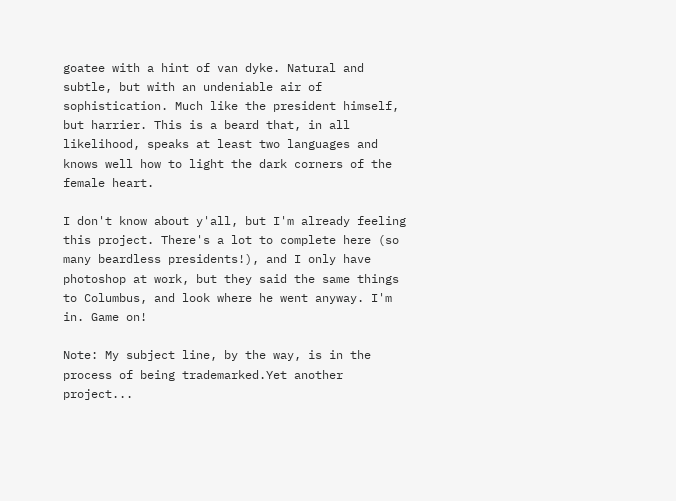goatee with a hint of van dyke. Natural and subtle, but with an undeniable air of sophistication. Much like the president himself, but harrier. This is a beard that, in all likelihood, speaks at least two languages and knows well how to light the dark corners of the female heart.

I don't know about y'all, but I'm already feeling this project. There's a lot to complete here (so many beardless presidents!), and I only have photoshop at work, but they said the same things to Columbus, and look where he went anyway. I'm in. Game on!

Note: My subject line, by the way, is in the process of being trademarked.Yet another project...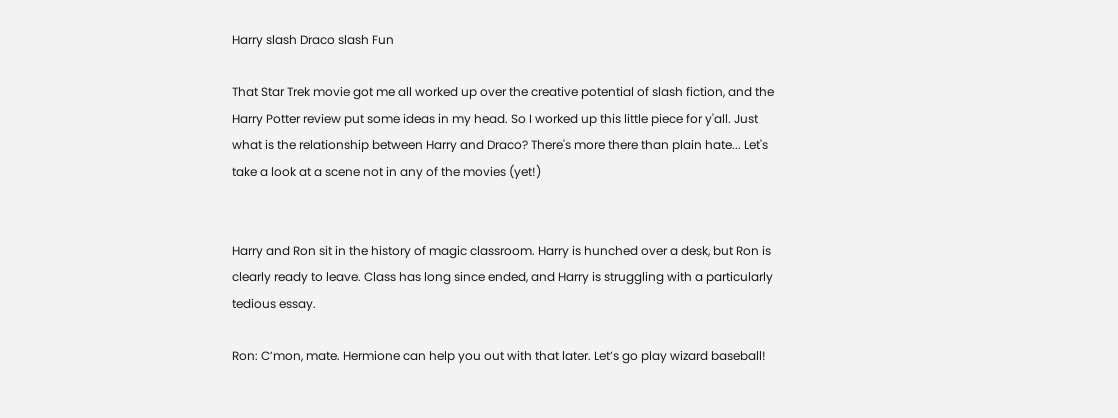Harry slash Draco slash Fun

That Star Trek movie got me all worked up over the creative potential of slash fiction, and the Harry Potter review put some ideas in my head. So I worked up this little piece for y'all. Just what is the relationship between Harry and Draco? There's more there than plain hate... Let's take a look at a scene not in any of the movies (yet!)


Harry and Ron sit in the history of magic classroom. Harry is hunched over a desk, but Ron is clearly ready to leave. Class has long since ended, and Harry is struggling with a particularly tedious essay.

Ron: C’mon, mate. Hermione can help you out with that later. Let’s go play wizard baseball!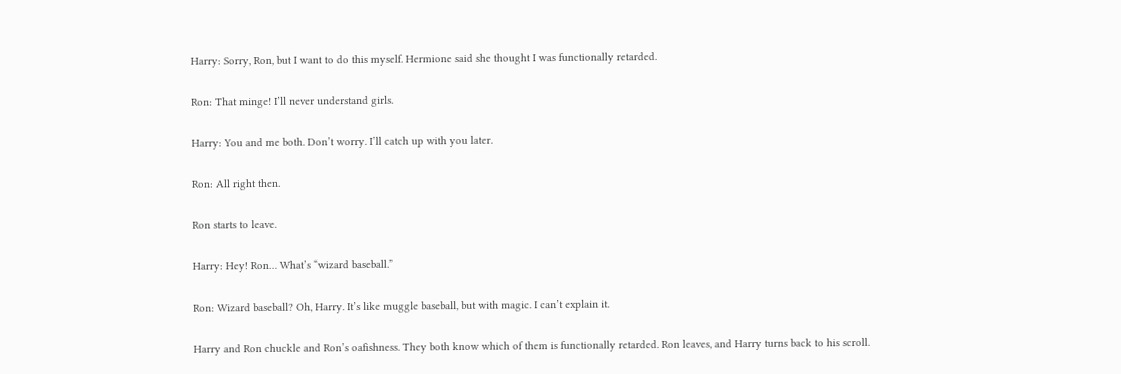Harry: Sorry, Ron, but I want to do this myself. Hermione said she thought I was functionally retarded.

Ron: That minge! I’ll never understand girls.

Harry: You and me both. Don’t worry. I’ll catch up with you later.

Ron: All right then.

Ron starts to leave.

Harry: Hey! Ron… What’s “wizard baseball.”

Ron: Wizard baseball? Oh, Harry. It’s like muggle baseball, but with magic. I can’t explain it.

Harry and Ron chuckle and Ron’s oafishness. They both know which of them is functionally retarded. Ron leaves, and Harry turns back to his scroll.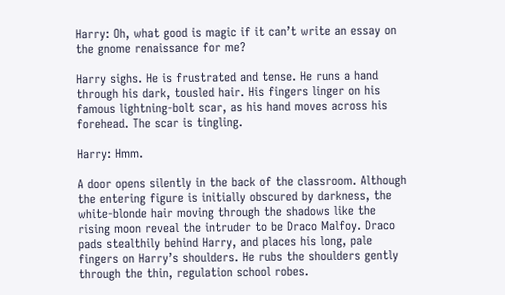Harry: Oh, what good is magic if it can’t write an essay on the gnome renaissance for me?

Harry sighs. He is frustrated and tense. He runs a hand through his dark, tousled hair. His fingers linger on his famous lightning-bolt scar, as his hand moves across his forehead. The scar is tingling.

Harry: Hmm.

A door opens silently in the back of the classroom. Although the entering figure is initially obscured by darkness, the white-blonde hair moving through the shadows like the rising moon reveal the intruder to be Draco Malfoy. Draco pads stealthily behind Harry, and places his long, pale fingers on Harry’s shoulders. He rubs the shoulders gently through the thin, regulation school robes.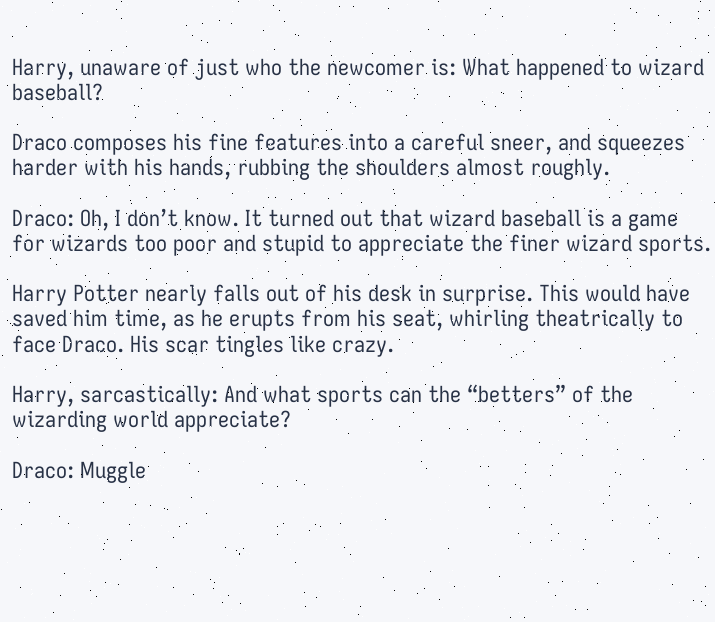Harry, unaware of just who the newcomer is: What happened to wizard baseball?

Draco composes his fine features into a careful sneer, and squeezes harder with his hands, rubbing the shoulders almost roughly.

Draco: Oh, I don’t know. It turned out that wizard baseball is a game for wizards too poor and stupid to appreciate the finer wizard sports.

Harry Potter nearly falls out of his desk in surprise. This would have saved him time, as he erupts from his seat, whirling theatrically to face Draco. His scar tingles like crazy.

Harry, sarcastically: And what sports can the “betters” of the wizarding world appreciate?

Draco: Muggle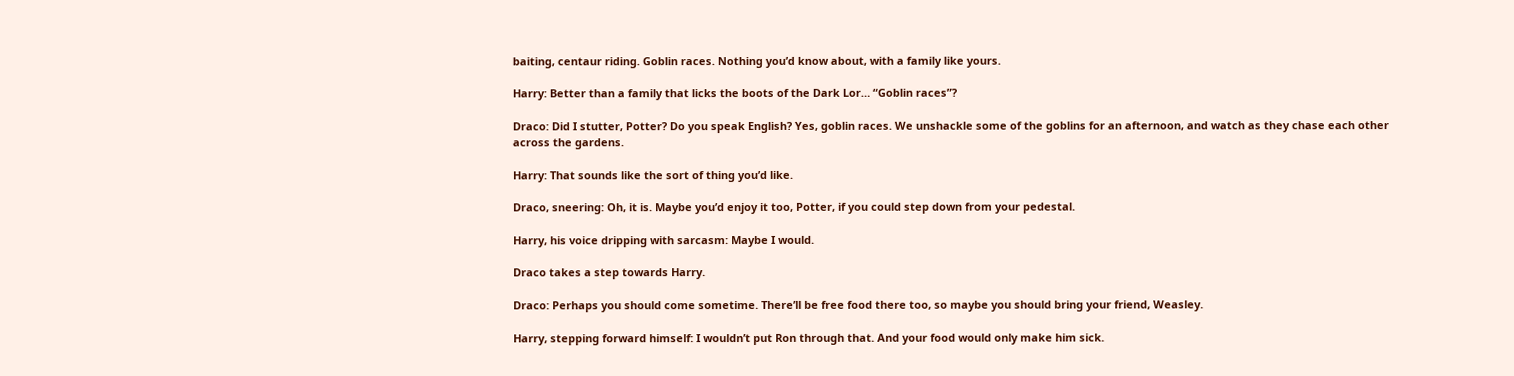baiting, centaur riding. Goblin races. Nothing you’d know about, with a family like yours.

Harry: Better than a family that licks the boots of the Dark Lor… “Goblin races”?

Draco: Did I stutter, Potter? Do you speak English? Yes, goblin races. We unshackle some of the goblins for an afternoon, and watch as they chase each other across the gardens.

Harry: That sounds like the sort of thing you’d like.

Draco, sneering: Oh, it is. Maybe you’d enjoy it too, Potter, if you could step down from your pedestal.

Harry, his voice dripping with sarcasm: Maybe I would.

Draco takes a step towards Harry.

Draco: Perhaps you should come sometime. There’ll be free food there too, so maybe you should bring your friend, Weasley.

Harry, stepping forward himself: I wouldn’t put Ron through that. And your food would only make him sick.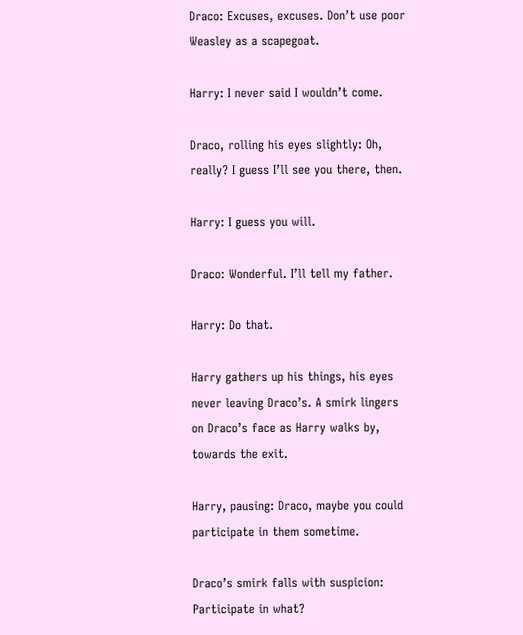Draco: Excuses, excuses. Don’t use poor Weasley as a scapegoat.

Harry: I never said I wouldn’t come.

Draco, rolling his eyes slightly: Oh, really? I guess I’ll see you there, then.

Harry: I guess you will.

Draco: Wonderful. I’ll tell my father.

Harry: Do that.

Harry gathers up his things, his eyes never leaving Draco’s. A smirk lingers on Draco’s face as Harry walks by, towards the exit.

Harry, pausing: Draco, maybe you could participate in them sometime.

Draco’s smirk falls with suspicion: Participate in what?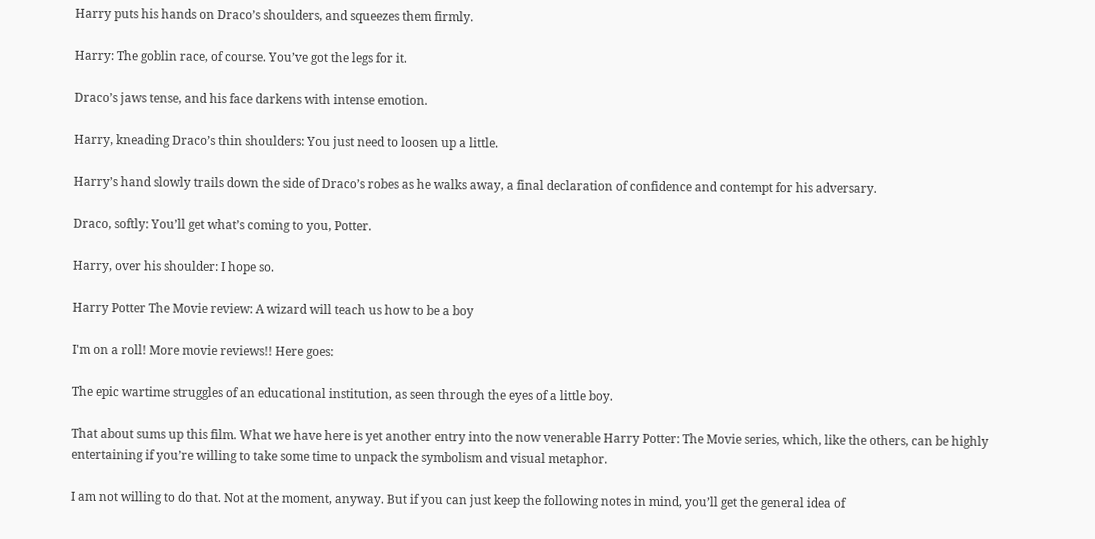Harry puts his hands on Draco’s shoulders, and squeezes them firmly.

Harry: The goblin race, of course. You’ve got the legs for it.

Draco’s jaws tense, and his face darkens with intense emotion.

Harry, kneading Draco’s thin shoulders: You just need to loosen up a little.

Harry’s hand slowly trails down the side of Draco’s robes as he walks away, a final declaration of confidence and contempt for his adversary.

Draco, softly: You’ll get what’s coming to you, Potter.

Harry, over his shoulder: I hope so.

Harry Potter The Movie review: A wizard will teach us how to be a boy

I'm on a roll! More movie reviews!! Here goes:

The epic wartime struggles of an educational institution, as seen through the eyes of a little boy.

That about sums up this film. What we have here is yet another entry into the now venerable Harry Potter: The Movie series, which, like the others, can be highly entertaining if you’re willing to take some time to unpack the symbolism and visual metaphor.

I am not willing to do that. Not at the moment, anyway. But if you can just keep the following notes in mind, you’ll get the general idea of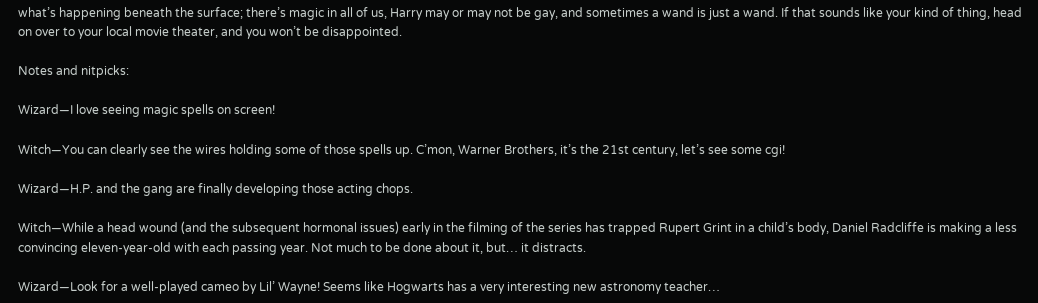what’s happening beneath the surface; there’s magic in all of us, Harry may or may not be gay, and sometimes a wand is just a wand. If that sounds like your kind of thing, head on over to your local movie theater, and you won’t be disappointed.

Notes and nitpicks:

Wizard—I love seeing magic spells on screen!

Witch—You can clearly see the wires holding some of those spells up. C’mon, Warner Brothers, it’s the 21st century, let’s see some cgi!

Wizard—H.P. and the gang are finally developing those acting chops.

Witch—While a head wound (and the subsequent hormonal issues) early in the filming of the series has trapped Rupert Grint in a child’s body, Daniel Radcliffe is making a less convincing eleven-year-old with each passing year. Not much to be done about it, but… it distracts.

Wizard—Look for a well-played cameo by Lil’ Wayne! Seems like Hogwarts has a very interesting new astronomy teacher…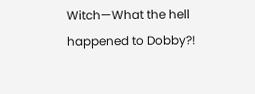Witch—What the hell happened to Dobby?!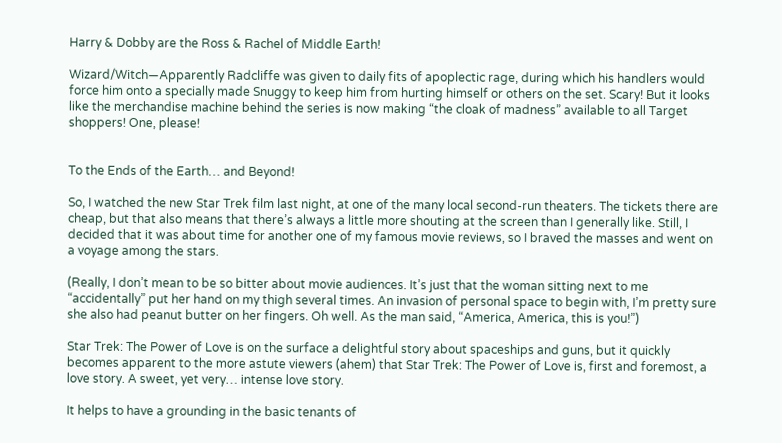Harry & Dobby are the Ross & Rachel of Middle Earth!

Wizard/Witch—Apparently Radcliffe was given to daily fits of apoplectic rage, during which his handlers would force him onto a specially made Snuggy to keep him from hurting himself or others on the set. Scary! But it looks like the merchandise machine behind the series is now making “the cloak of madness” available to all Target shoppers! One, please!


To the Ends of the Earth… and Beyond!

So, I watched the new Star Trek film last night, at one of the many local second-run theaters. The tickets there are cheap, but that also means that there’s always a little more shouting at the screen than I generally like. Still, I decided that it was about time for another one of my famous movie reviews, so I braved the masses and went on a voyage among the stars.

(Really, I don’t mean to be so bitter about movie audiences. It’s just that the woman sitting next to me “accidentally” put her hand on my thigh several times. An invasion of personal space to begin with, I’m pretty sure she also had peanut butter on her fingers. Oh well. As the man said, “America, America, this is you!”)

Star Trek: The Power of Love is on the surface a delightful story about spaceships and guns, but it quickly becomes apparent to the more astute viewers (ahem) that Star Trek: The Power of Love is, first and foremost, a love story. A sweet, yet very… intense love story.

It helps to have a grounding in the basic tenants of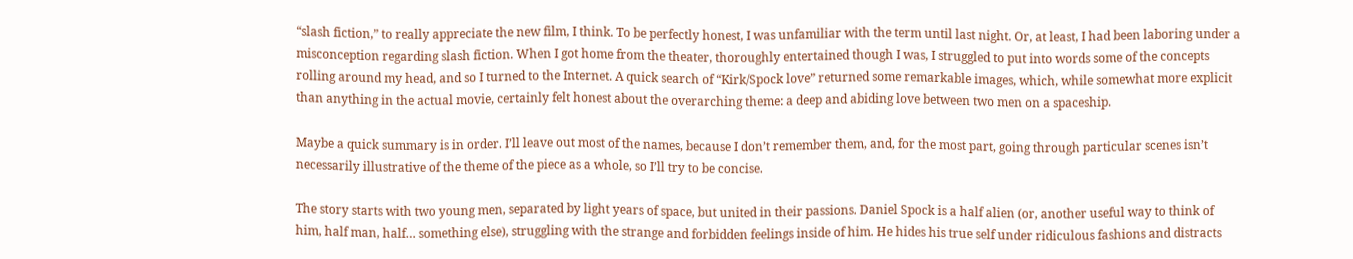“slash fiction,” to really appreciate the new film, I think. To be perfectly honest, I was unfamiliar with the term until last night. Or, at least, I had been laboring under a misconception regarding slash fiction. When I got home from the theater, thoroughly entertained though I was, I struggled to put into words some of the concepts rolling around my head, and so I turned to the Internet. A quick search of “Kirk/Spock love” returned some remarkable images, which, while somewhat more explicit than anything in the actual movie, certainly felt honest about the overarching theme: a deep and abiding love between two men on a spaceship.

Maybe a quick summary is in order. I’ll leave out most of the names, because I don’t remember them, and, for the most part, going through particular scenes isn’t necessarily illustrative of the theme of the piece as a whole, so I’ll try to be concise.

The story starts with two young men, separated by light years of space, but united in their passions. Daniel Spock is a half alien (or, another useful way to think of him, half man, half… something else), struggling with the strange and forbidden feelings inside of him. He hides his true self under ridiculous fashions and distracts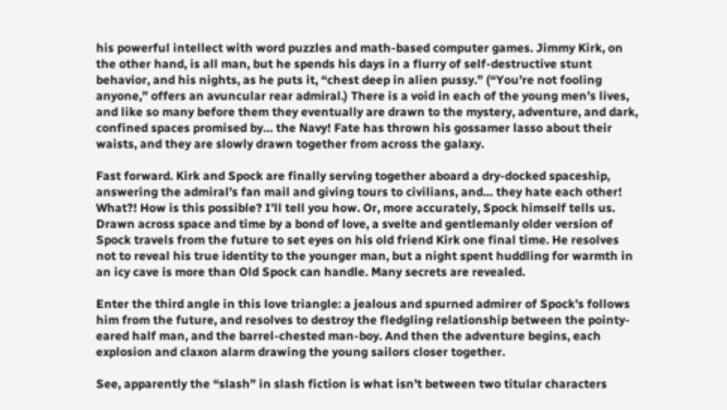his powerful intellect with word puzzles and math-based computer games. Jimmy Kirk, on the other hand, is all man, but he spends his days in a flurry of self-destructive stunt behavior, and his nights, as he puts it, “chest deep in alien pussy.” (“You’re not fooling anyone,” offers an avuncular rear admiral.) There is a void in each of the young men’s lives, and like so many before them they eventually are drawn to the mystery, adventure, and dark, confined spaces promised by… the Navy! Fate has thrown his gossamer lasso about their waists, and they are slowly drawn together from across the galaxy.

Fast forward. Kirk and Spock are finally serving together aboard a dry-docked spaceship, answering the admiral’s fan mail and giving tours to civilians, and… they hate each other! What?! How is this possible? I’ll tell you how. Or, more accurately, Spock himself tells us. Drawn across space and time by a bond of love, a svelte and gentlemanly older version of Spock travels from the future to set eyes on his old friend Kirk one final time. He resolves not to reveal his true identity to the younger man, but a night spent huddling for warmth in an icy cave is more than Old Spock can handle. Many secrets are revealed.

Enter the third angle in this love triangle: a jealous and spurned admirer of Spock’s follows him from the future, and resolves to destroy the fledgling relationship between the pointy-eared half man, and the barrel-chested man-boy. And then the adventure begins, each explosion and claxon alarm drawing the young sailors closer together.

See, apparently the “slash” in slash fiction is what isn’t between two titular characters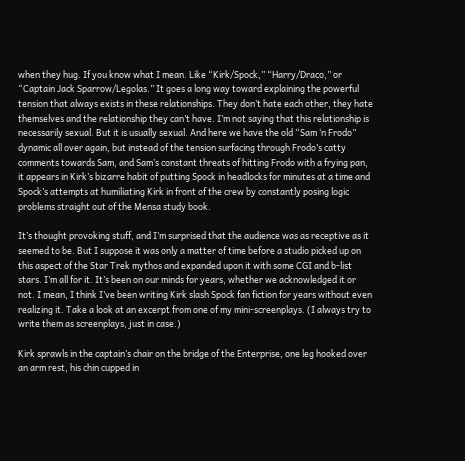when they hug. If you know what I mean. Like “Kirk/Spock,” “Harry/Draco,” or “Captain Jack Sparrow/Legolas.” It goes a long way toward explaining the powerful tension that always exists in these relationships. They don’t hate each other, they hate themselves and the relationship they can’t have. I’m not saying that this relationship is necessarily sexual. But it is usually sexual. And here we have the old “Sam ‘n Frodo” dynamic all over again, but instead of the tension surfacing through Frodo’s catty comments towards Sam, and Sam’s constant threats of hitting Frodo with a frying pan, it appears in Kirk’s bizarre habit of putting Spock in headlocks for minutes at a time and Spock’s attempts at humiliating Kirk in front of the crew by constantly posing logic problems straight out of the Mensa study book.

It’s thought provoking stuff, and I’m surprised that the audience was as receptive as it seemed to be. But I suppose it was only a matter of time before a studio picked up on this aspect of the Star Trek mythos and expanded upon it with some CGI and b-list stars. I’m all for it. It’s been on our minds for years, whether we acknowledged it or not. I mean, I think I’ve been writing Kirk slash Spock fan fiction for years without even realizing it. Take a look at an excerpt from one of my mini-screenplays. (I always try to write them as screenplays, just in case.)

Kirk sprawls in the captain’s chair on the bridge of the Enterprise, one leg hooked over an arm rest, his chin cupped in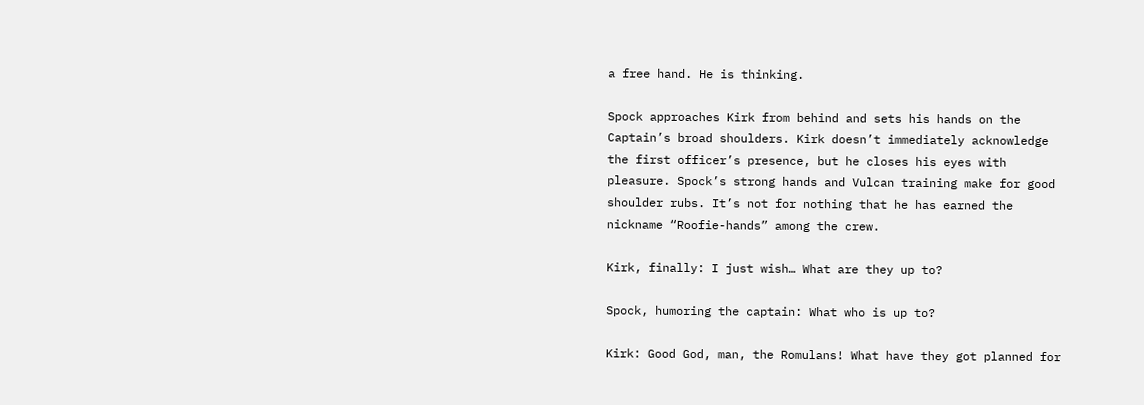a free hand. He is thinking.

Spock approaches Kirk from behind and sets his hands on the Captain’s broad shoulders. Kirk doesn’t immediately acknowledge the first officer’s presence, but he closes his eyes with pleasure. Spock’s strong hands and Vulcan training make for good shoulder rubs. It’s not for nothing that he has earned the nickname “Roofie-hands” among the crew.

Kirk, finally: I just wish… What are they up to?

Spock, humoring the captain: What who is up to?

Kirk: Good God, man, the Romulans! What have they got planned for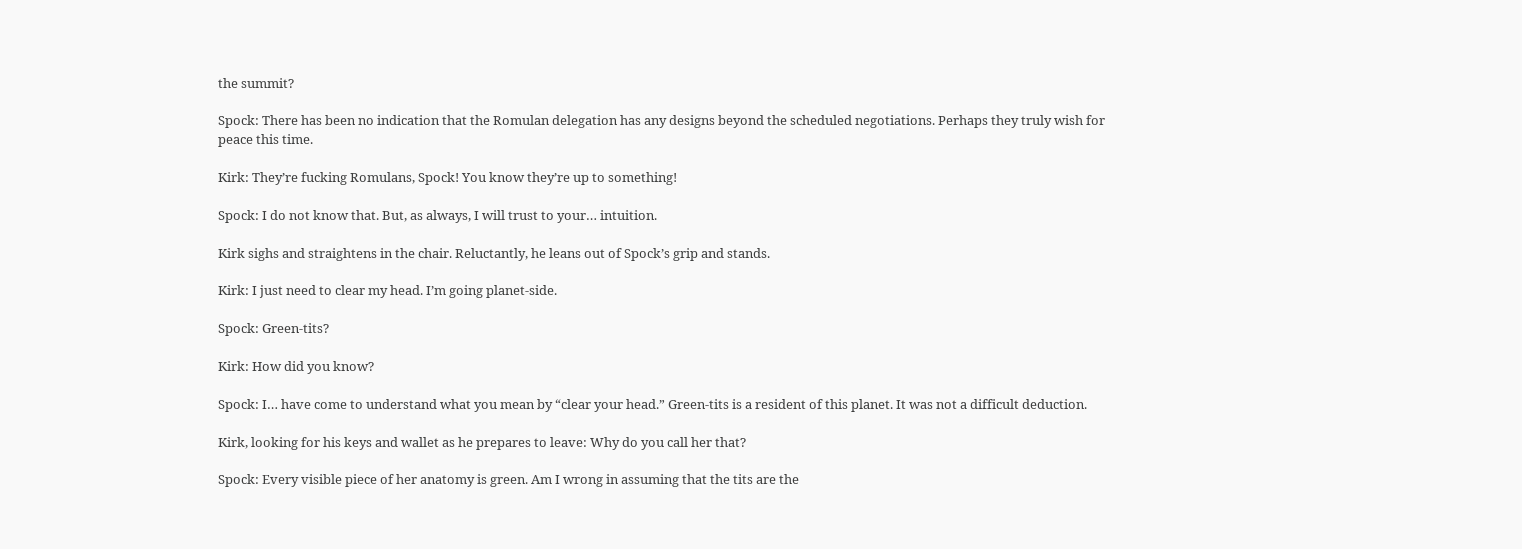the summit?

Spock: There has been no indication that the Romulan delegation has any designs beyond the scheduled negotiations. Perhaps they truly wish for peace this time.

Kirk: They’re fucking Romulans, Spock! You know they’re up to something!

Spock: I do not know that. But, as always, I will trust to your… intuition.

Kirk sighs and straightens in the chair. Reluctantly, he leans out of Spock’s grip and stands.

Kirk: I just need to clear my head. I’m going planet-side.

Spock: Green-tits?

Kirk: How did you know?

Spock: I… have come to understand what you mean by “clear your head.” Green-tits is a resident of this planet. It was not a difficult deduction.

Kirk, looking for his keys and wallet as he prepares to leave: Why do you call her that?

Spock: Every visible piece of her anatomy is green. Am I wrong in assuming that the tits are the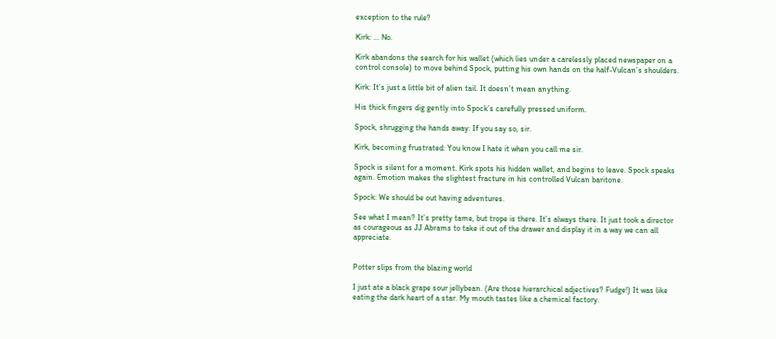exception to the rule?

Kirk: … No.

Kirk abandons the search for his wallet (which lies under a carelessly placed newspaper on a control console) to move behind Spock, putting his own hands on the half-Vulcan’s shoulders.

Kirk: It’s just a little bit of alien tail. It doesn’t mean anything.

His thick fingers dig gently into Spock’s carefully pressed uniform.

Spock, shrugging the hands away: If you say so, sir.

Kirk, becoming frustrated: You know I hate it when you call me sir.

Spock is silent for a moment. Kirk spots his hidden wallet, and begins to leave. Spock speaks again. Emotion makes the slightest fracture in his controlled Vulcan baritone.

Spock: We should be out having adventures.

See what I mean? It’s pretty tame, but trope is there. It’s always there. It just took a director as courageous as JJ Abrams to take it out of the drawer and display it in a way we can all appreciate.


Potter slips from the blazing world

I just ate a black grape sour jellybean. (Are those hierarchical adjectives? Fudge!) It was like eating the dark heart of a star. My mouth tastes like a chemical factory.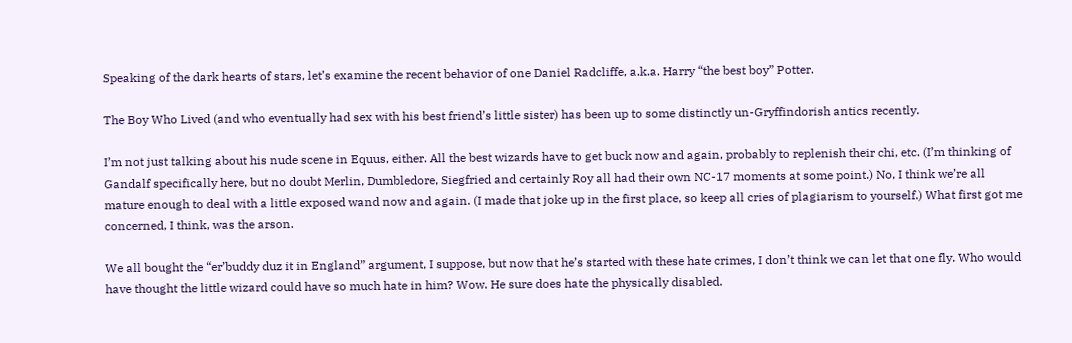Speaking of the dark hearts of stars, let’s examine the recent behavior of one Daniel Radcliffe, a.k.a. Harry “the best boy” Potter.

The Boy Who Lived (and who eventually had sex with his best friend’s little sister) has been up to some distinctly un-Gryffindorish antics recently.

I’m not just talking about his nude scene in Equus, either. All the best wizards have to get buck now and again, probably to replenish their chi, etc. (I’m thinking of Gandalf specifically here, but no doubt Merlin, Dumbledore, Siegfried and certainly Roy all had their own NC-17 moments at some point.) No, I think we’re all mature enough to deal with a little exposed wand now and again. (I made that joke up in the first place, so keep all cries of plagiarism to yourself.) What first got me concerned, I think, was the arson.

We all bought the “er’buddy duz it in England” argument, I suppose, but now that he’s started with these hate crimes, I don’t think we can let that one fly. Who would have thought the little wizard could have so much hate in him? Wow. He sure does hate the physically disabled.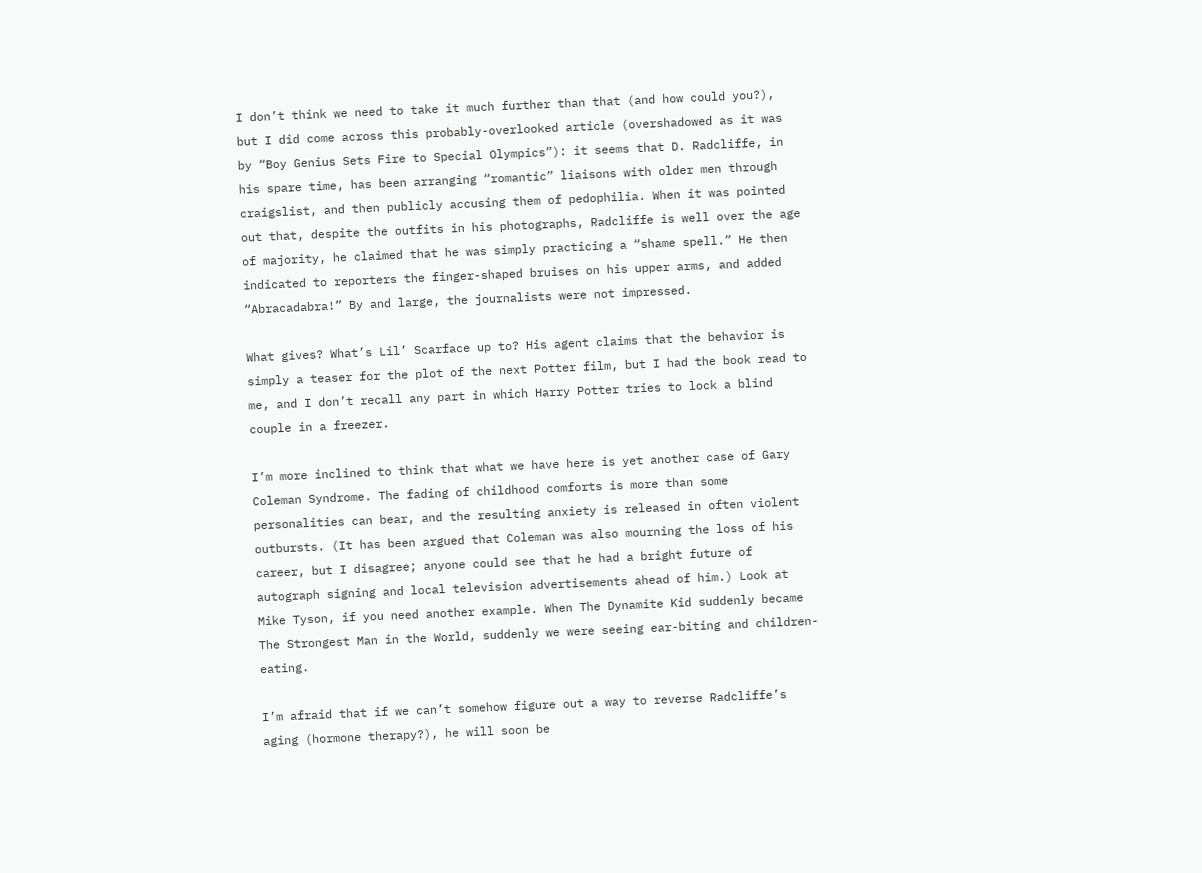I don’t think we need to take it much further than that (and how could you?), but I did come across this probably-overlooked article (overshadowed as it was by “Boy Genius Sets Fire to Special Olympics”): it seems that D. Radcliffe, in his spare time, has been arranging “romantic” liaisons with older men through craigslist, and then publicly accusing them of pedophilia. When it was pointed out that, despite the outfits in his photographs, Radcliffe is well over the age of majority, he claimed that he was simply practicing a “shame spell.” He then indicated to reporters the finger-shaped bruises on his upper arms, and added “Abracadabra!” By and large, the journalists were not impressed.

What gives? What’s Lil’ Scarface up to? His agent claims that the behavior is simply a teaser for the plot of the next Potter film, but I had the book read to me, and I don’t recall any part in which Harry Potter tries to lock a blind couple in a freezer.

I’m more inclined to think that what we have here is yet another case of Gary Coleman Syndrome. The fading of childhood comforts is more than some personalities can bear, and the resulting anxiety is released in often violent outbursts. (It has been argued that Coleman was also mourning the loss of his career, but I disagree; anyone could see that he had a bright future of autograph signing and local television advertisements ahead of him.) Look at Mike Tyson, if you need another example. When The Dynamite Kid suddenly became The Strongest Man in the World, suddenly we were seeing ear-biting and children-eating.

I’m afraid that if we can’t somehow figure out a way to reverse Radcliffe’s aging (hormone therapy?), he will soon be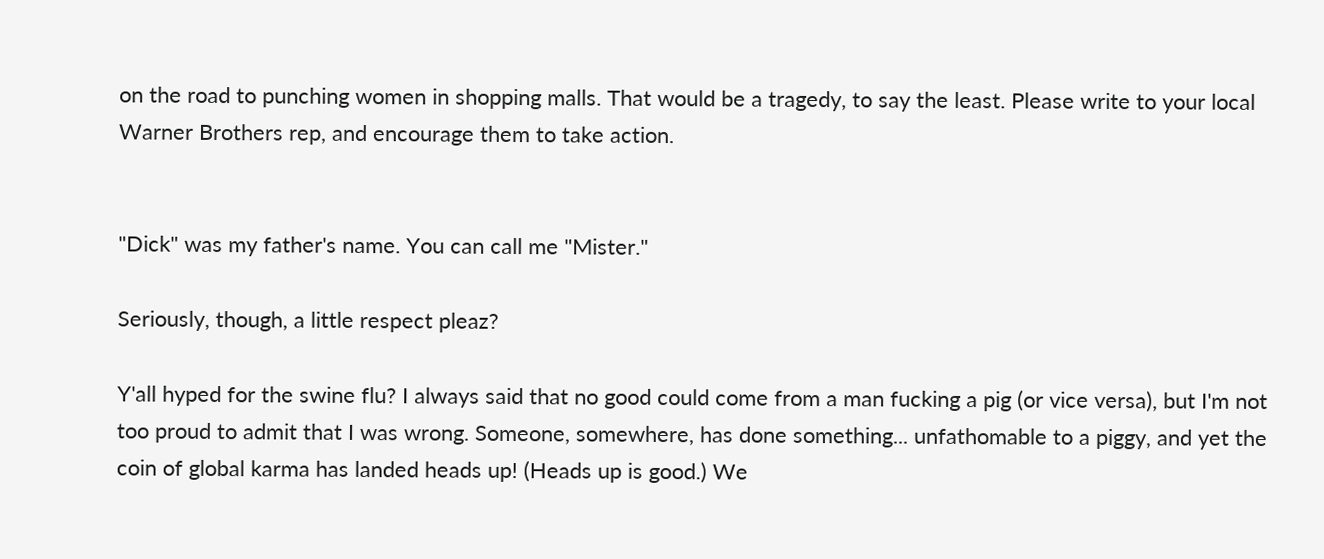on the road to punching women in shopping malls. That would be a tragedy, to say the least. Please write to your local Warner Brothers rep, and encourage them to take action.


"Dick" was my father's name. You can call me "Mister."

Seriously, though, a little respect pleaz?

Y'all hyped for the swine flu? I always said that no good could come from a man fucking a pig (or vice versa), but I'm not too proud to admit that I was wrong. Someone, somewhere, has done something... unfathomable to a piggy, and yet the coin of global karma has landed heads up! (Heads up is good.) We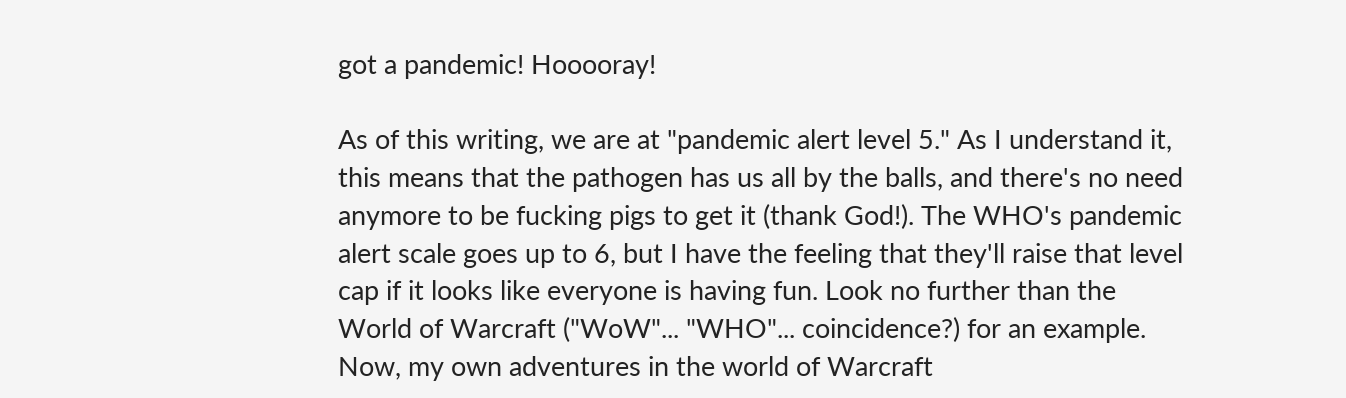got a pandemic! Hooooray!

As of this writing, we are at "pandemic alert level 5." As I understand it, this means that the pathogen has us all by the balls, and there's no need anymore to be fucking pigs to get it (thank God!). The WHO's pandemic alert scale goes up to 6, but I have the feeling that they'll raise that level cap if it looks like everyone is having fun. Look no further than the World of Warcraft ("WoW"... "WHO"... coincidence?) for an example. Now, my own adventures in the world of Warcraft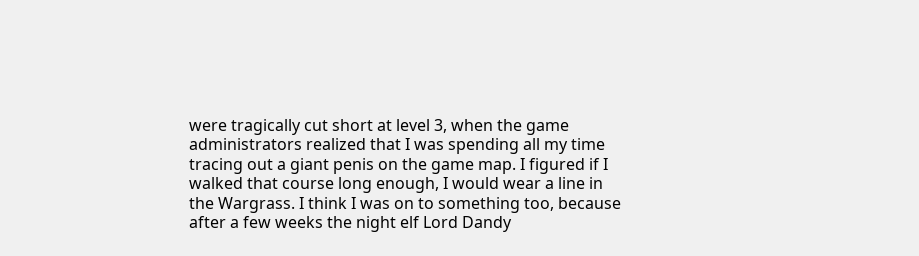were tragically cut short at level 3, when the game administrators realized that I was spending all my time tracing out a giant penis on the game map. I figured if I walked that course long enough, I would wear a line in the Wargrass. I think I was on to something too, because after a few weeks the night elf Lord Dandy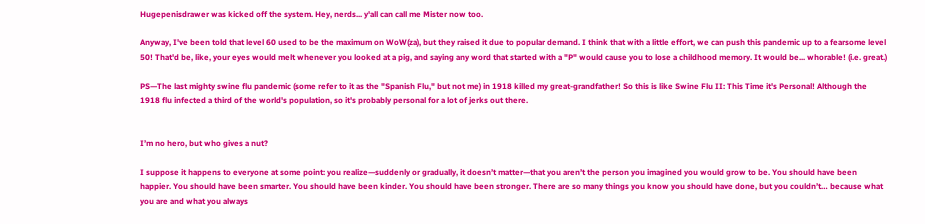Hugepenisdrawer was kicked off the system. Hey, nerds... y'all can call me Mister now too.

Anyway, I've been told that level 60 used to be the maximum on WoW(za), but they raised it due to popular demand. I think that with a little effort, we can push this pandemic up to a fearsome level 50! That'd be, like, your eyes would melt whenever you looked at a pig, and saying any word that started with a "P" would cause you to lose a childhood memory. It would be... whorable! (i.e. great.)

PS—The last mighty swine flu pandemic (some refer to it as the "Spanish Flu," but not me) in 1918 killed my great-grandfather! So this is like Swine Flu II: This Time it's Personal! Although the 1918 flu infected a third of the world's population, so it's probably personal for a lot of jerks out there.


I’m no hero, but who gives a nut?

I suppose it happens to everyone at some point: you realize—suddenly or gradually, it doesn’t matter—that you aren’t the person you imagined you would grow to be. You should have been happier. You should have been smarter. You should have been kinder. You should have been stronger. There are so many things you know you should have done, but you couldn’t… because what you are and what you always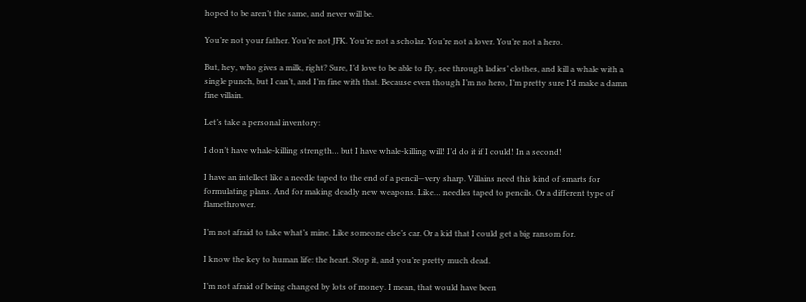hoped to be aren’t the same, and never will be.

You’re not your father. You’re not JFK. You’re not a scholar. You’re not a lover. You’re not a hero.

But, hey, who gives a milk, right? Sure, I’d love to be able to fly, see through ladies’ clothes, and kill a whale with a single punch, but I can’t, and I’m fine with that. Because even though I’m no hero, I’m pretty sure I’d make a damn fine villain.

Let’s take a personal inventory:

I don’t have whale-killing strength… but I have whale-killing will! I’d do it if I could! In a second!

I have an intellect like a needle taped to the end of a pencil—very sharp. Villains need this kind of smarts for formulating plans. And for making deadly new weapons. Like… needles taped to pencils. Or a different type of flamethrower.

I’m not afraid to take what’s mine. Like someone else’s car. Or a kid that I could get a big ransom for.

I know the key to human life: the heart. Stop it, and you’re pretty much dead.

I’m not afraid of being changed by lots of money. I mean, that would have been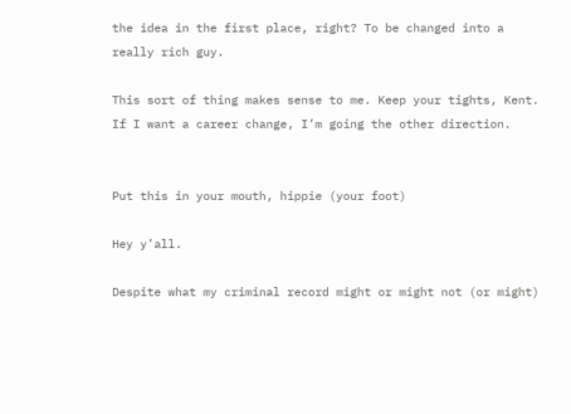the idea in the first place, right? To be changed into a really rich guy.

This sort of thing makes sense to me. Keep your tights, Kent. If I want a career change, I’m going the other direction.


Put this in your mouth, hippie (your foot)

Hey y’all.

Despite what my criminal record might or might not (or might)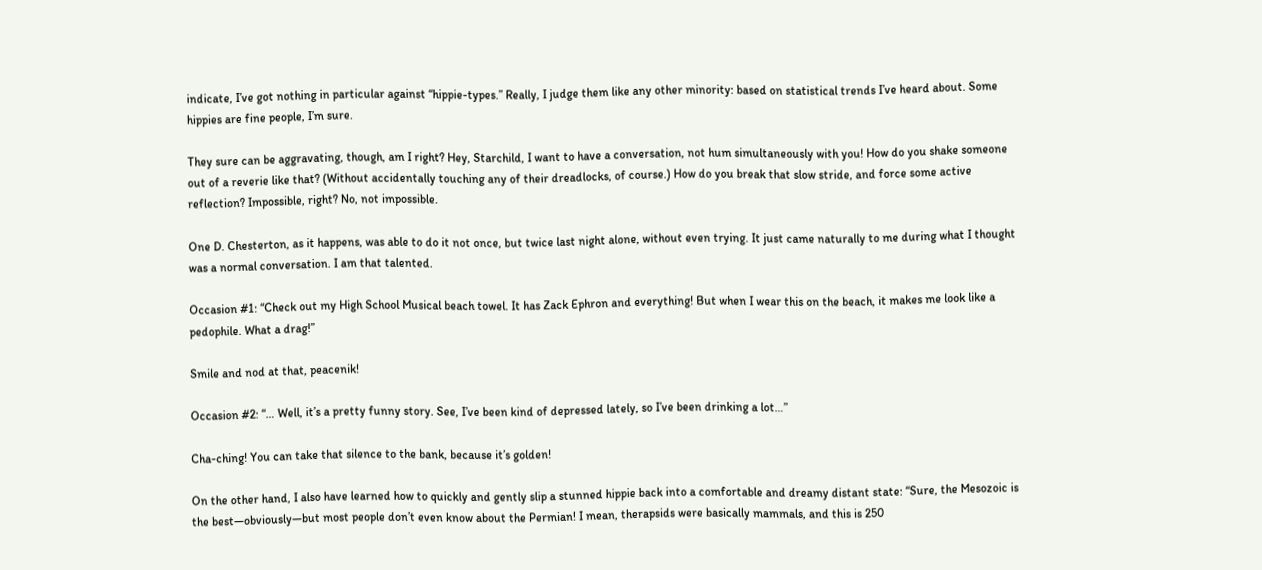indicate, I’ve got nothing in particular against “hippie-types.” Really, I judge them like any other minority: based on statistical trends I’ve heard about. Some hippies are fine people, I’m sure.

They sure can be aggravating, though, am I right? Hey, Starchild, I want to have a conversation, not hum simultaneously with you! How do you shake someone out of a reverie like that? (Without accidentally touching any of their dreadlocks, of course.) How do you break that slow stride, and force some active reflection? Impossible, right? No, not impossible.

One D. Chesterton, as it happens, was able to do it not once, but twice last night alone, without even trying. It just came naturally to me during what I thought was a normal conversation. I am that talented.

Occasion #1: “Check out my High School Musical beach towel. It has Zack Ephron and everything! But when I wear this on the beach, it makes me look like a pedophile. What a drag!”

Smile and nod at that, peacenik!

Occasion #2: “… Well, it’s a pretty funny story. See, I’ve been kind of depressed lately, so I’ve been drinking a lot…”

Cha-ching! You can take that silence to the bank, because it’s golden!

On the other hand, I also have learned how to quickly and gently slip a stunned hippie back into a comfortable and dreamy distant state: “Sure, the Mesozoic is the best—obviously—but most people don’t even know about the Permian! I mean, therapsids were basically mammals, and this is 250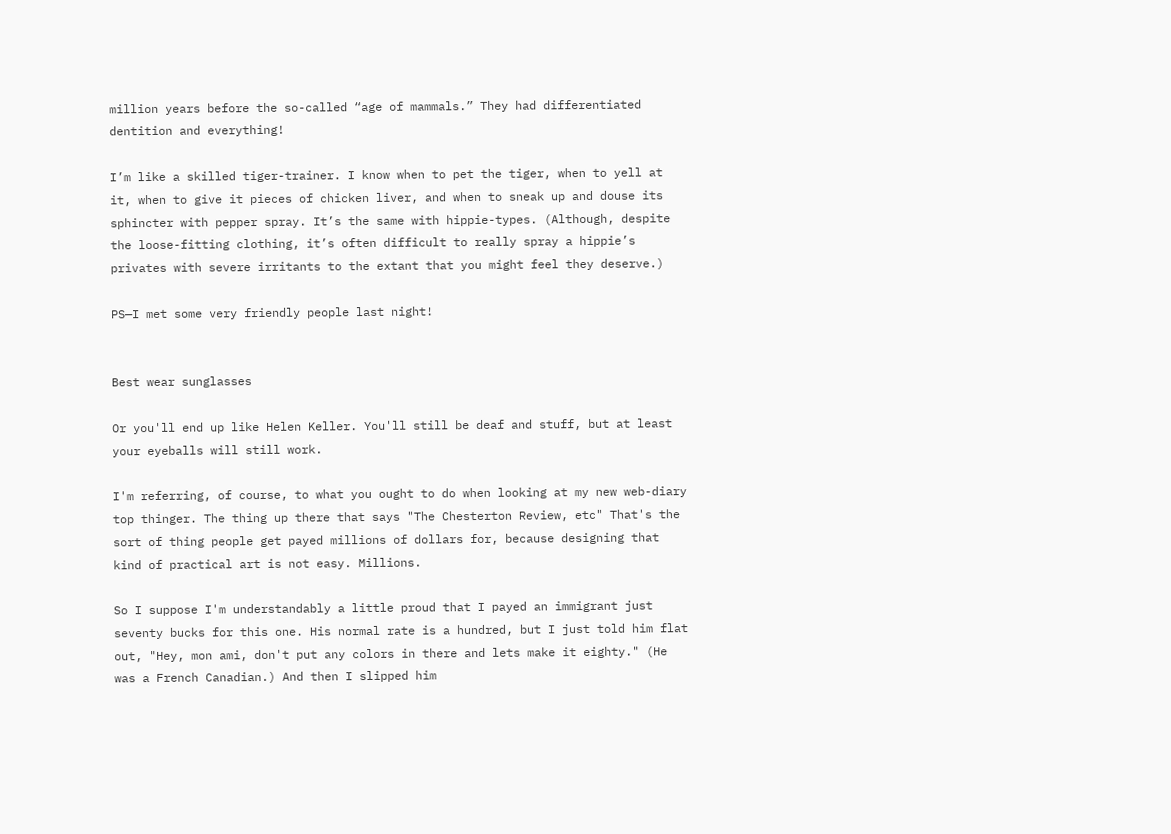million years before the so-called “age of mammals.” They had differentiated dentition and everything!

I’m like a skilled tiger-trainer. I know when to pet the tiger, when to yell at it, when to give it pieces of chicken liver, and when to sneak up and douse its sphincter with pepper spray. It’s the same with hippie-types. (Although, despite the loose-fitting clothing, it’s often difficult to really spray a hippie’s privates with severe irritants to the extant that you might feel they deserve.)

PS—I met some very friendly people last night!


Best wear sunglasses

Or you'll end up like Helen Keller. You'll still be deaf and stuff, but at least your eyeballs will still work.

I'm referring, of course, to what you ought to do when looking at my new web-diary top thinger. The thing up there that says "The Chesterton Review, etc" That's the sort of thing people get payed millions of dollars for, because designing that kind of practical art is not easy. Millions.

So I suppose I'm understandably a little proud that I payed an immigrant just seventy bucks for this one. His normal rate is a hundred, but I just told him flat out, "Hey, mon ami, don't put any colors in there and lets make it eighty." (He was a French Canadian.) And then I slipped him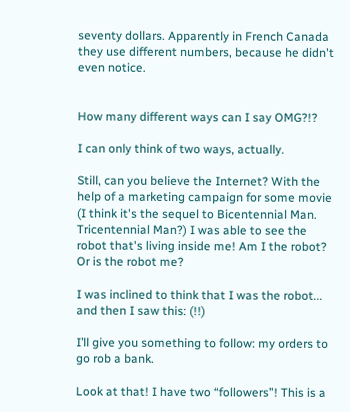seventy dollars. Apparently in French Canada they use different numbers, because he didn't even notice.


How many different ways can I say OMG?!?

I can only think of two ways, actually.

Still, can you believe the Internet? With the help of a marketing campaign for some movie (I think it's the sequel to Bicentennial Man. Tricentennial Man?) I was able to see the robot that's living inside me! Am I the robot? Or is the robot me?

I was inclined to think that I was the robot... and then I saw this: (!!)

I’ll give you something to follow: my orders to go rob a bank.

Look at that! I have two “followers”! This is a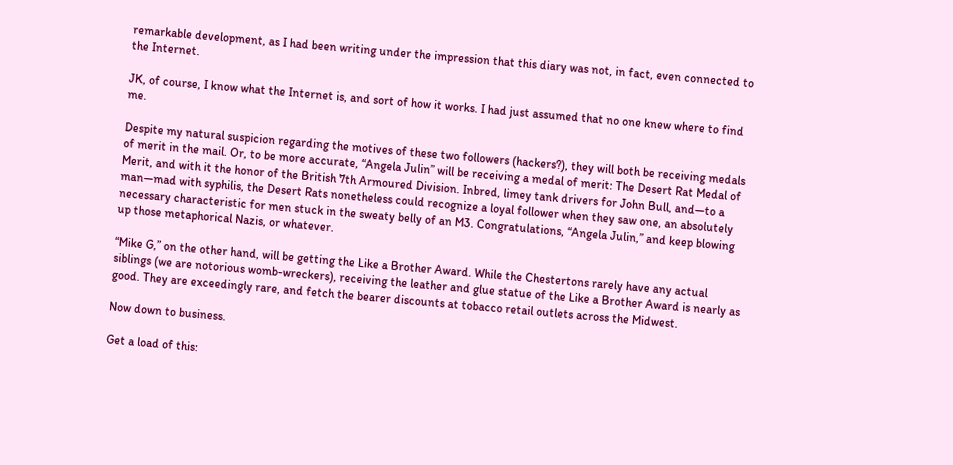remarkable development, as I had been writing under the impression that this diary was not, in fact, even connected to the Internet.

JK, of course, I know what the Internet is, and sort of how it works. I had just assumed that no one knew where to find me.

Despite my natural suspicion regarding the motives of these two followers (hackers?), they will both be receiving medals of merit in the mail. Or, to be more accurate, “Angela Julin” will be receiving a medal of merit: The Desert Rat Medal of Merit, and with it the honor of the British 7th Armoured Division. Inbred, limey tank drivers for John Bull, and—to a man—mad with syphilis, the Desert Rats nonetheless could recognize a loyal follower when they saw one, an absolutely necessary characteristic for men stuck in the sweaty belly of an M3. Congratulations, “Angela Julin,” and keep blowing up those metaphorical Nazis, or whatever.

“Mike G,” on the other hand, will be getting the Like a Brother Award. While the Chestertons rarely have any actual siblings (we are notorious womb-wreckers), receiving the leather and glue statue of the Like a Brother Award is nearly as good. They are exceedingly rare, and fetch the bearer discounts at tobacco retail outlets across the Midwest.

Now down to business.

Get a load of this: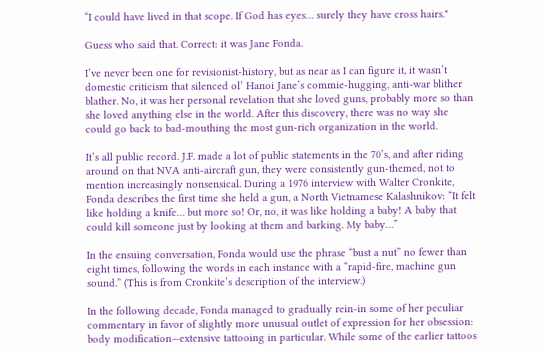“I could have lived in that scope. If God has eyes… surely they have cross hairs."

Guess who said that. Correct: it was Jane Fonda.

I’ve never been one for revisionist-history, but as near as I can figure it, it wasn’t domestic criticism that silenced ol’ Hanoi Jane’s commie-hugging, anti-war blither blather. No, it was her personal revelation that she loved guns, probably more so than she loved anything else in the world. After this discovery, there was no way she could go back to bad-mouthing the most gun-rich organization in the world.

It’s all public record. J.F. made a lot of public statements in the 70’s, and after riding around on that NVA anti-aircraft gun, they were consistently gun-themed, not to mention increasingly nonsensical. During a 1976 interview with Walter Cronkite, Fonda describes the first time she held a gun, a North Vietnamese Kalashnikov: “It felt like holding a knife… but more so! Or, no, it was like holding a baby! A baby that could kill someone just by looking at them and barking. My baby…”

In the ensuing conversation, Fonda would use the phrase “bust a nut” no fewer than eight times, following the words in each instance with a “rapid-fire, machine gun sound.” (This is from Cronkite’s description of the interview.)

In the following decade, Fonda managed to gradually rein-in some of her peculiar commentary in favor of slightly more unusual outlet of expression for her obsession: body modification—extensive tattooing in particular. While some of the earlier tattoos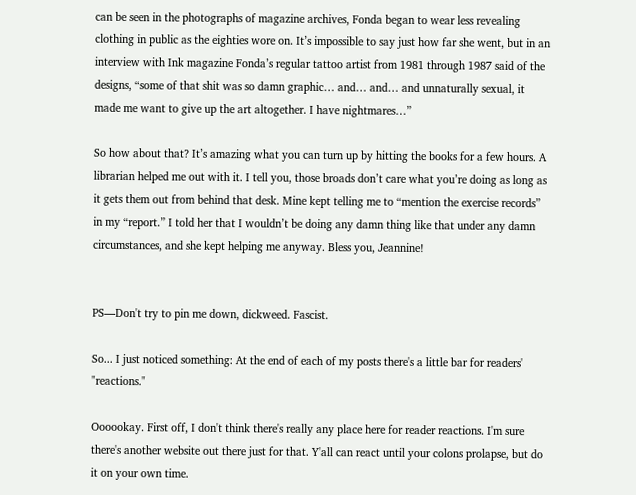can be seen in the photographs of magazine archives, Fonda began to wear less revealing clothing in public as the eighties wore on. It’s impossible to say just how far she went, but in an interview with Ink magazine Fonda’s regular tattoo artist from 1981 through 1987 said of the designs, “some of that shit was so damn graphic… and… and… and unnaturally sexual, it made me want to give up the art altogether. I have nightmares…”

So how about that? It’s amazing what you can turn up by hitting the books for a few hours. A librarian helped me out with it. I tell you, those broads don’t care what you’re doing as long as it gets them out from behind that desk. Mine kept telling me to “mention the exercise records” in my “report.” I told her that I wouldn’t be doing any damn thing like that under any damn circumstances, and she kept helping me anyway. Bless you, Jeannine!


PS—Don't try to pin me down, dickweed. Fascist.

So... I just noticed something: At the end of each of my posts there's a little bar for readers' "reactions."

Oooookay. First off, I don't think there's really any place here for reader reactions. I'm sure there's another website out there just for that. Y'all can react until your colons prolapse, but do it on your own time.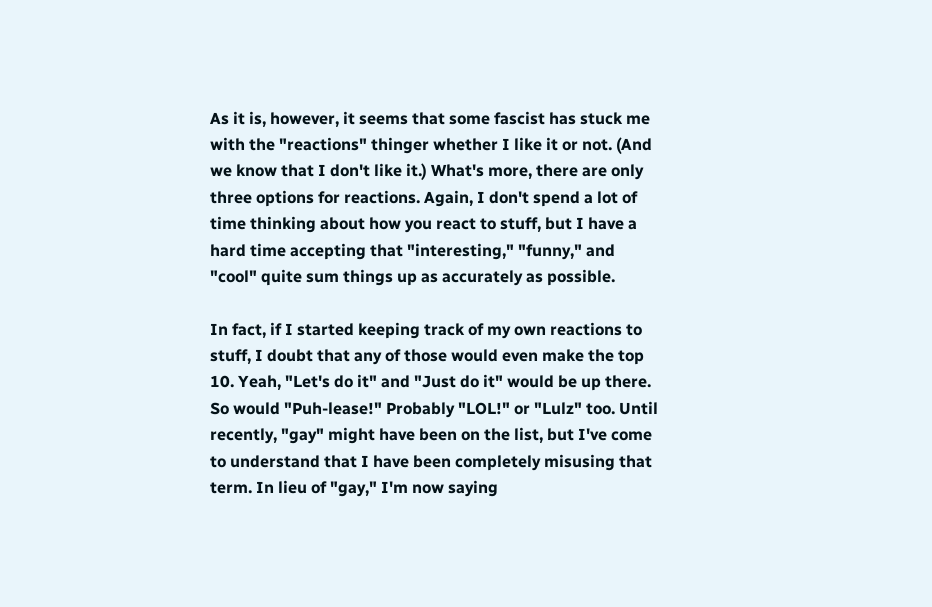As it is, however, it seems that some fascist has stuck me with the "reactions" thinger whether I like it or not. (And we know that I don't like it.) What's more, there are only three options for reactions. Again, I don't spend a lot of time thinking about how you react to stuff, but I have a hard time accepting that "interesting," "funny," and "cool" quite sum things up as accurately as possible.

In fact, if I started keeping track of my own reactions to stuff, I doubt that any of those would even make the top 10. Yeah, "Let's do it" and "Just do it" would be up there. So would "Puh-lease!" Probably "LOL!" or "Lulz" too. Until recently, "gay" might have been on the list, but I've come to understand that I have been completely misusing that term. In lieu of "gay," I'm now saying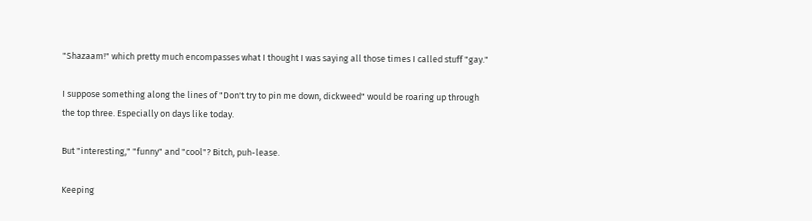"Shazaam!" which pretty much encompasses what I thought I was saying all those times I called stuff "gay."

I suppose something along the lines of "Don't try to pin me down, dickweed" would be roaring up through the top three. Especially on days like today.

But "interesting," "funny" and "cool"? Bitch, puh-lease.

Keeping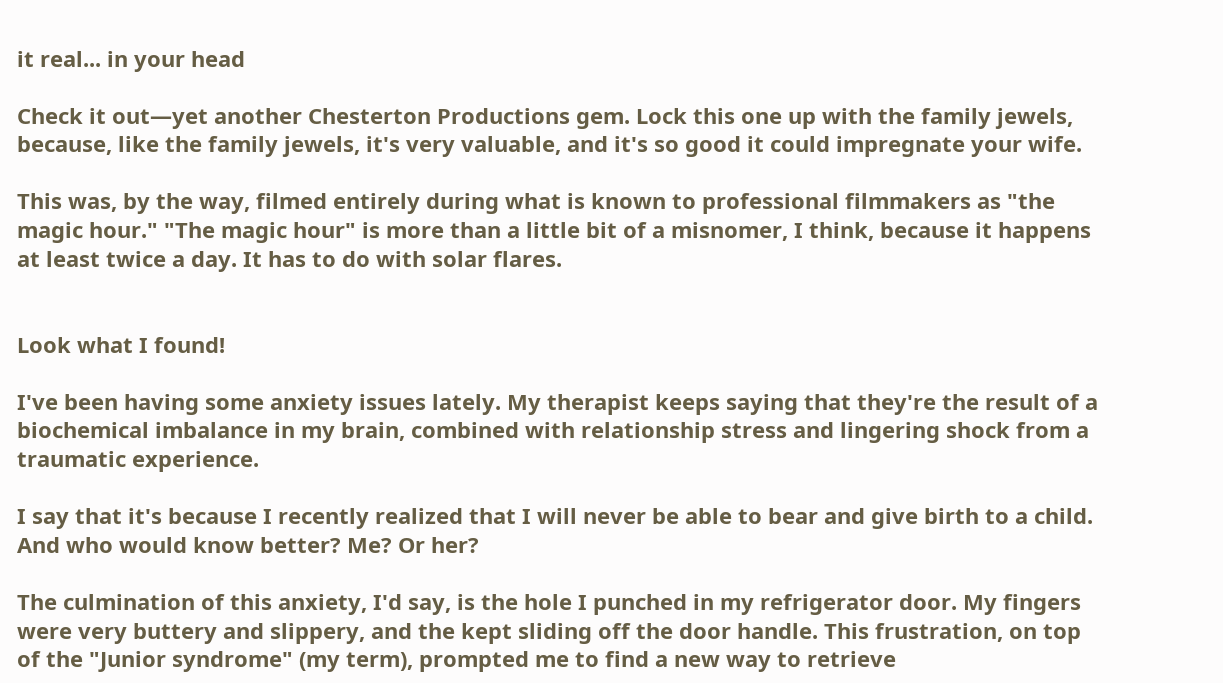it real... in your head

Check it out—yet another Chesterton Productions gem. Lock this one up with the family jewels, because, like the family jewels, it's very valuable, and it's so good it could impregnate your wife.

This was, by the way, filmed entirely during what is known to professional filmmakers as "the magic hour." "The magic hour" is more than a little bit of a misnomer, I think, because it happens at least twice a day. It has to do with solar flares.


Look what I found!

I've been having some anxiety issues lately. My therapist keeps saying that they're the result of a biochemical imbalance in my brain, combined with relationship stress and lingering shock from a traumatic experience.

I say that it's because I recently realized that I will never be able to bear and give birth to a child. And who would know better? Me? Or her?

The culmination of this anxiety, I'd say, is the hole I punched in my refrigerator door. My fingers were very buttery and slippery, and the kept sliding off the door handle. This frustration, on top of the "Junior syndrome" (my term), prompted me to find a new way to retrieve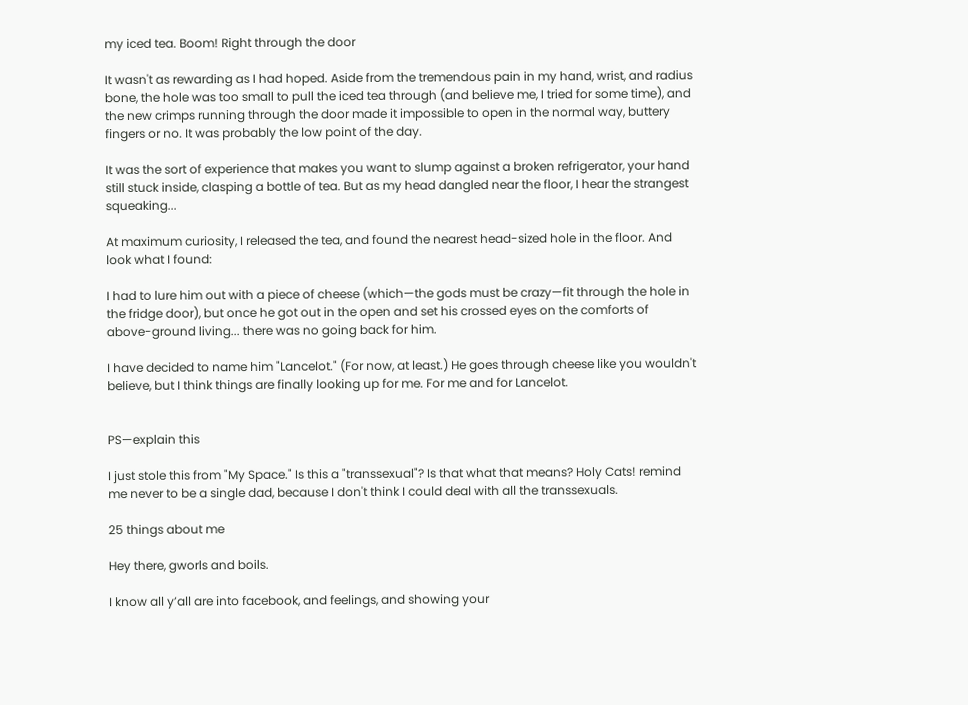my iced tea. Boom! Right through the door

It wasn't as rewarding as I had hoped. Aside from the tremendous pain in my hand, wrist, and radius bone, the hole was too small to pull the iced tea through (and believe me, I tried for some time), and the new crimps running through the door made it impossible to open in the normal way, buttery fingers or no. It was probably the low point of the day.

It was the sort of experience that makes you want to slump against a broken refrigerator, your hand still stuck inside, clasping a bottle of tea. But as my head dangled near the floor, I hear the strangest squeaking...

At maximum curiosity, I released the tea, and found the nearest head-sized hole in the floor. And look what I found:

I had to lure him out with a piece of cheese (which—the gods must be crazy—fit through the hole in the fridge door), but once he got out in the open and set his crossed eyes on the comforts of above-ground living... there was no going back for him.

I have decided to name him "Lancelot." (For now, at least.) He goes through cheese like you wouldn't believe, but I think things are finally looking up for me. For me and for Lancelot.


PS—explain this

I just stole this from "My Space." Is this a "transsexual"? Is that what that means? Holy Cats! remind me never to be a single dad, because I don't think I could deal with all the transsexuals.

25 things about me

Hey there, gworls and boils.

I know all y’all are into facebook, and feelings, and showing your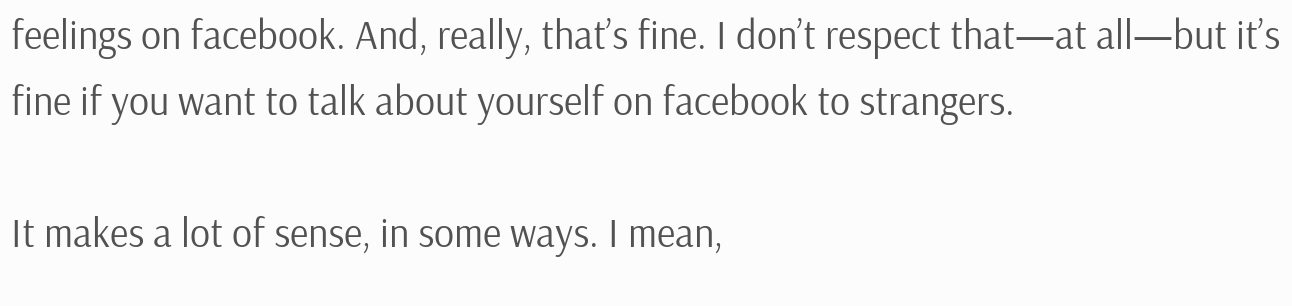feelings on facebook. And, really, that’s fine. I don’t respect that—at all—but it’s fine if you want to talk about yourself on facebook to strangers.

It makes a lot of sense, in some ways. I mean,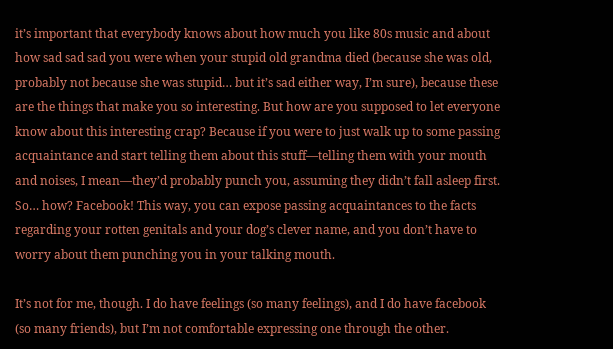it’s important that everybody knows about how much you like 80s music and about how sad sad sad you were when your stupid old grandma died (because she was old, probably not because she was stupid… but it’s sad either way, I’m sure), because these are the things that make you so interesting. But how are you supposed to let everyone know about this interesting crap? Because if you were to just walk up to some passing acquaintance and start telling them about this stuff—telling them with your mouth and noises, I mean—they’d probably punch you, assuming they didn’t fall asleep first. So… how? Facebook! This way, you can expose passing acquaintances to the facts regarding your rotten genitals and your dog’s clever name, and you don’t have to worry about them punching you in your talking mouth.

It’s not for me, though. I do have feelings (so many feelings), and I do have facebook (so many friends), but I’m not comfortable expressing one through the other.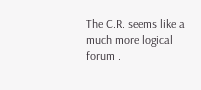The C.R. seems like a much more logical forum .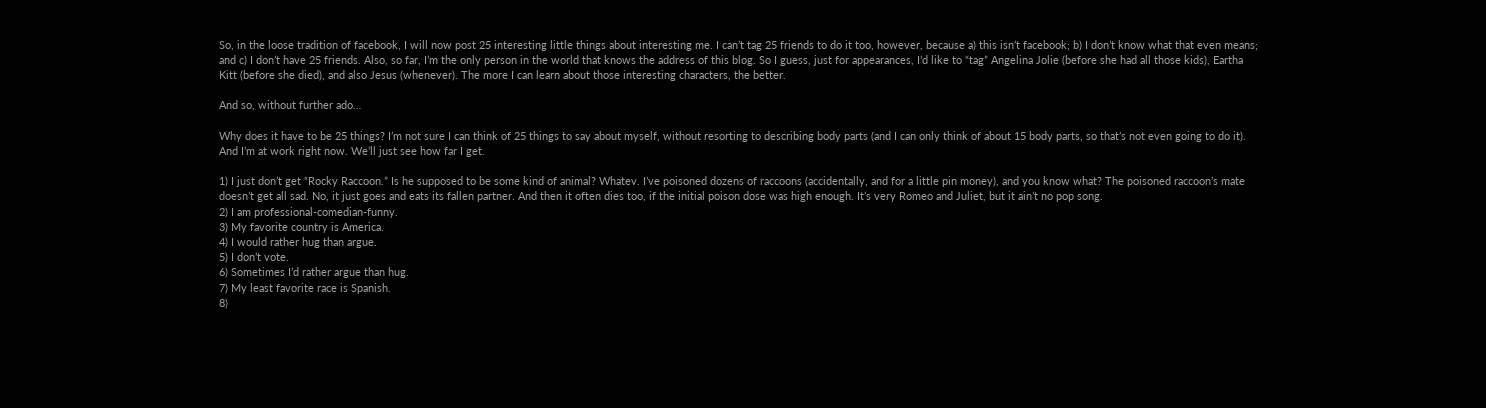So, in the loose tradition of facebook, I will now post 25 interesting little things about interesting me. I can’t tag 25 friends to do it too, however, because a) this isn’t facebook; b) I don’t know what that even means; and c) I don’t have 25 friends. Also, so far, I’m the only person in the world that knows the address of this blog. So I guess, just for appearances, I’d like to “tag” Angelina Jolie (before she had all those kids), Eartha Kitt (before she died), and also Jesus (whenever). The more I can learn about those interesting characters, the better.

And so, without further ado…

Why does it have to be 25 things? I’m not sure I can think of 25 things to say about myself, without resorting to describing body parts (and I can only think of about 15 body parts, so that’s not even going to do it). And I’m at work right now. We’ll just see how far I get.

1) I just don’t get “Rocky Raccoon.” Is he supposed to be some kind of animal? Whatev. I’ve poisoned dozens of raccoons (accidentally, and for a little pin money), and you know what? The poisoned raccoon’s mate doesn’t get all sad. No, it just goes and eats its fallen partner. And then it often dies too, if the initial poison dose was high enough. It’s very Romeo and Juliet, but it ain’t no pop song.
2) I am professional-comedian-funny.
3) My favorite country is America.
4) I would rather hug than argue.
5) I don’t vote.
6) Sometimes I’d rather argue than hug.
7) My least favorite race is Spanish.
8)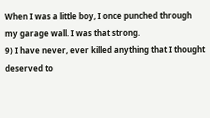When I was a little boy, I once punched through my garage wall. I was that strong.
9) I have never, ever killed anything that I thought deserved to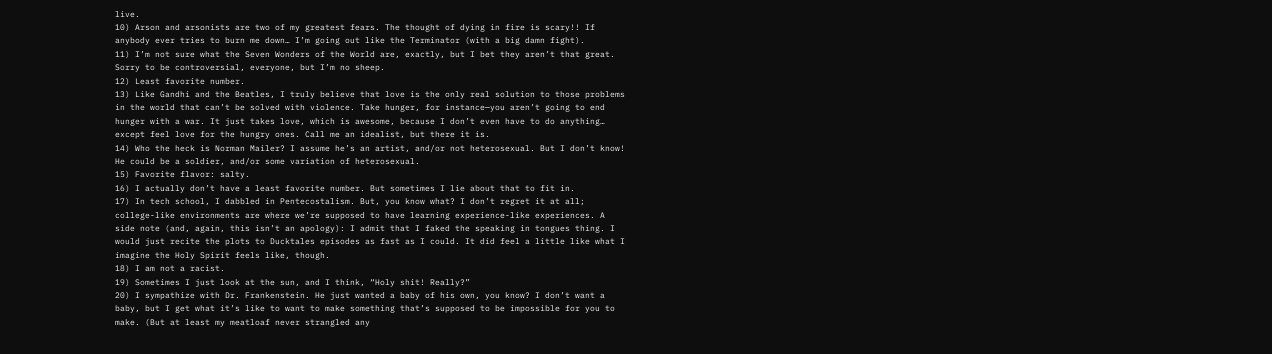live.
10) Arson and arsonists are two of my greatest fears. The thought of dying in fire is scary!! If anybody ever tries to burn me down… I’m going out like the Terminator (with a big damn fight).
11) I’m not sure what the Seven Wonders of the World are, exactly, but I bet they aren’t that great. Sorry to be controversial, everyone, but I’m no sheep.
12) Least favorite number.
13) Like Gandhi and the Beatles, I truly believe that love is the only real solution to those problems in the world that can’t be solved with violence. Take hunger, for instance—you aren’t going to end hunger with a war. It just takes love, which is awesome, because I don’t even have to do anything… except feel love for the hungry ones. Call me an idealist, but there it is.
14) Who the heck is Norman Mailer? I assume he’s an artist, and/or not heterosexual. But I don’t know! He could be a soldier, and/or some variation of heterosexual.
15) Favorite flavor: salty.
16) I actually don’t have a least favorite number. But sometimes I lie about that to fit in.
17) In tech school, I dabbled in Pentecostalism. But, you know what? I don’t regret it at all; college-like environments are where we’re supposed to have learning experience-like experiences. A side note (and, again, this isn’t an apology): I admit that I faked the speaking in tongues thing. I would just recite the plots to Ducktales episodes as fast as I could. It did feel a little like what I imagine the Holy Spirit feels like, though.
18) I am not a racist.
19) Sometimes I just look at the sun, and I think, “Holy shit! Really?”
20) I sympathize with Dr. Frankenstein. He just wanted a baby of his own, you know? I don’t want a baby, but I get what it’s like to want to make something that’s supposed to be impossible for you to make. (But at least my meatloaf never strangled any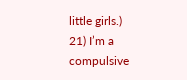little girls.)
21) I’m a compulsive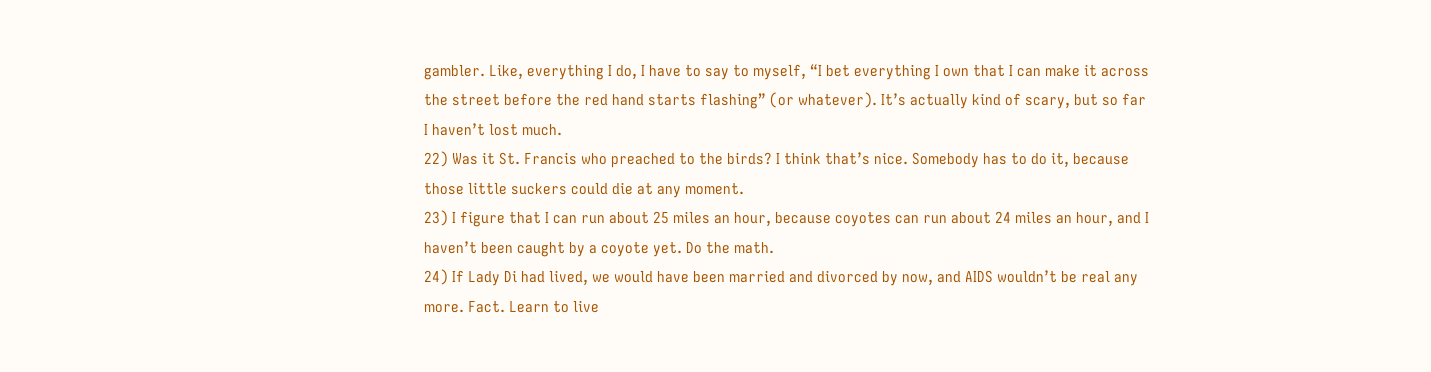gambler. Like, everything I do, I have to say to myself, “I bet everything I own that I can make it across the street before the red hand starts flashing” (or whatever). It’s actually kind of scary, but so far I haven’t lost much.
22) Was it St. Francis who preached to the birds? I think that’s nice. Somebody has to do it, because those little suckers could die at any moment.
23) I figure that I can run about 25 miles an hour, because coyotes can run about 24 miles an hour, and I haven’t been caught by a coyote yet. Do the math.
24) If Lady Di had lived, we would have been married and divorced by now, and AIDS wouldn’t be real any more. Fact. Learn to live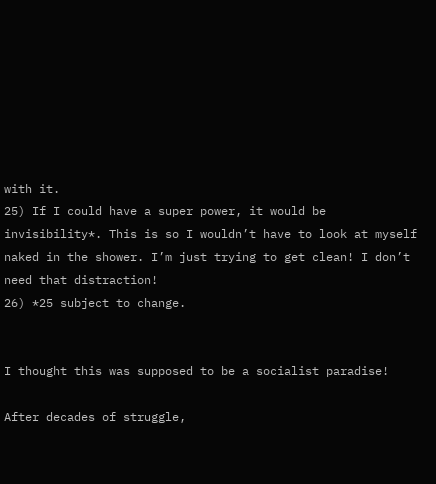with it.
25) If I could have a super power, it would be invisibility*. This is so I wouldn’t have to look at myself naked in the shower. I’m just trying to get clean! I don’t need that distraction!
26) *25 subject to change.


I thought this was supposed to be a socialist paradise!

After decades of struggle,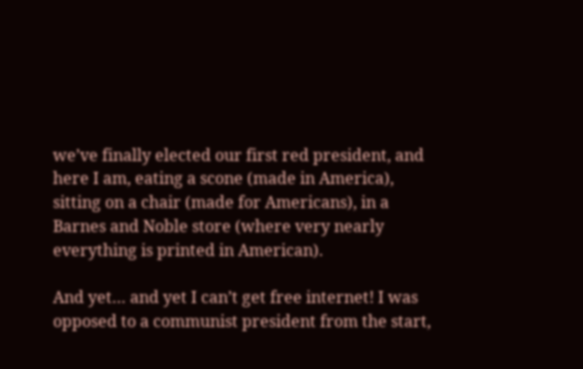we’ve finally elected our first red president, and here I am, eating a scone (made in America), sitting on a chair (made for Americans), in a Barnes and Noble store (where very nearly everything is printed in American).

And yet… and yet I can’t get free internet! I was opposed to a communist president from the start,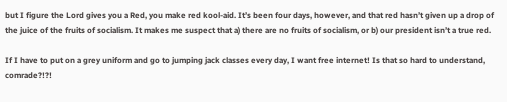but I figure the Lord gives you a Red, you make red kool-aid. It’s been four days, however, and that red hasn’t given up a drop of the juice of the fruits of socialism. It makes me suspect that a) there are no fruits of socialism, or b) our president isn’t a true red.

If I have to put on a grey uniform and go to jumping jack classes every day, I want free internet! Is that so hard to understand, comrade?!?!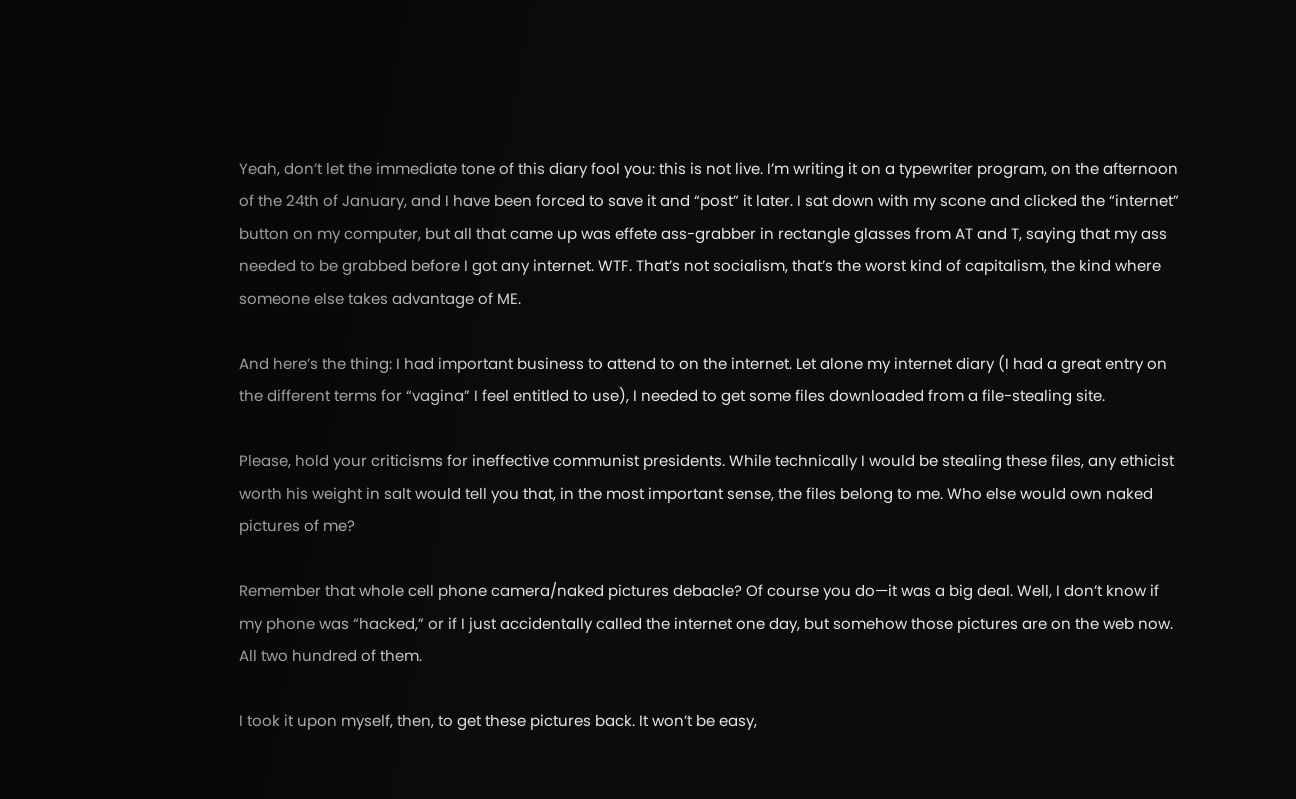Yeah, don’t let the immediate tone of this diary fool you: this is not live. I’m writing it on a typewriter program, on the afternoon of the 24th of January, and I have been forced to save it and “post” it later. I sat down with my scone and clicked the “internet” button on my computer, but all that came up was effete ass-grabber in rectangle glasses from AT and T, saying that my ass needed to be grabbed before I got any internet. WTF. That’s not socialism, that’s the worst kind of capitalism, the kind where someone else takes advantage of ME.

And here’s the thing: I had important business to attend to on the internet. Let alone my internet diary (I had a great entry on the different terms for “vagina” I feel entitled to use), I needed to get some files downloaded from a file-stealing site.

Please, hold your criticisms for ineffective communist presidents. While technically I would be stealing these files, any ethicist worth his weight in salt would tell you that, in the most important sense, the files belong to me. Who else would own naked pictures of me?

Remember that whole cell phone camera/naked pictures debacle? Of course you do—it was a big deal. Well, I don’t know if my phone was “hacked,” or if I just accidentally called the internet one day, but somehow those pictures are on the web now. All two hundred of them.

I took it upon myself, then, to get these pictures back. It won’t be easy,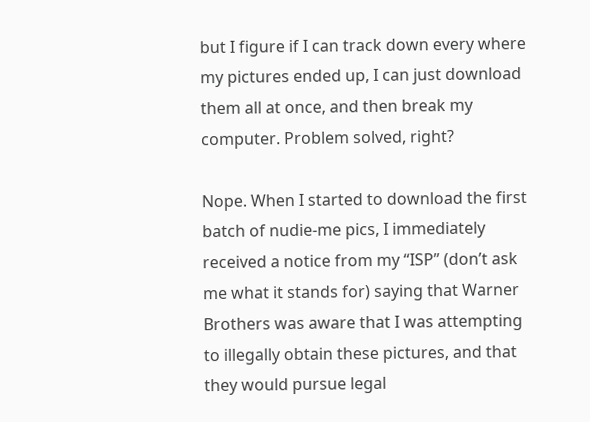but I figure if I can track down every where my pictures ended up, I can just download them all at once, and then break my computer. Problem solved, right?

Nope. When I started to download the first batch of nudie-me pics, I immediately received a notice from my “ISP” (don’t ask me what it stands for) saying that Warner Brothers was aware that I was attempting to illegally obtain these pictures, and that they would pursue legal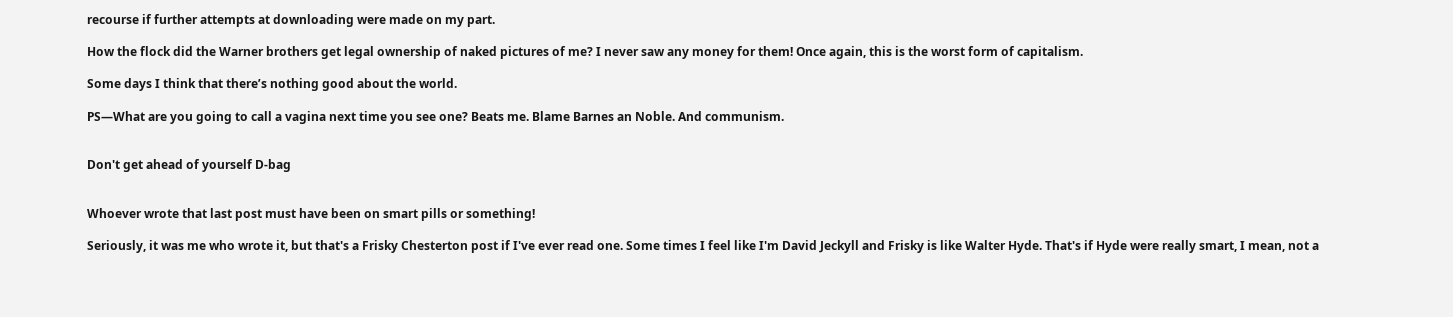recourse if further attempts at downloading were made on my part.

How the flock did the Warner brothers get legal ownership of naked pictures of me? I never saw any money for them! Once again, this is the worst form of capitalism.

Some days I think that there’s nothing good about the world.

PS—What are you going to call a vagina next time you see one? Beats me. Blame Barnes an Noble. And communism.


Don't get ahead of yourself D-bag


Whoever wrote that last post must have been on smart pills or something!

Seriously, it was me who wrote it, but that's a Frisky Chesterton post if I've ever read one. Some times I feel like I'm David Jeckyll and Frisky is like Walter Hyde. That's if Hyde were really smart, I mean, not a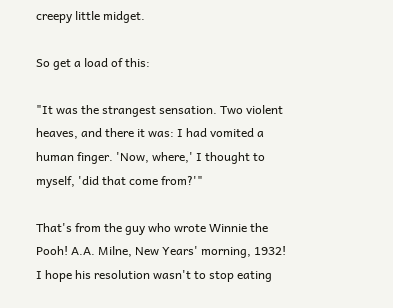creepy little midget.

So get a load of this:

"It was the strangest sensation. Two violent heaves, and there it was: I had vomited a human finger. 'Now, where,' I thought to myself, 'did that come from?'"

That's from the guy who wrote Winnie the Pooh! A.A. Milne, New Years' morning, 1932! I hope his resolution wasn't to stop eating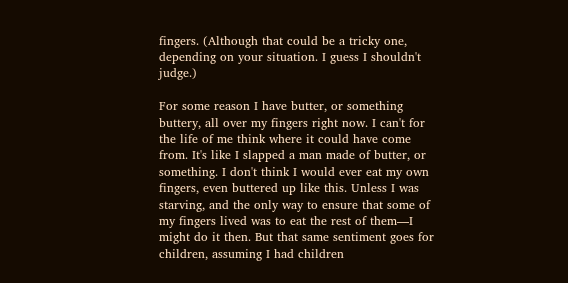fingers. (Although that could be a tricky one, depending on your situation. I guess I shouldn't judge.)

For some reason I have butter, or something buttery, all over my fingers right now. I can't for the life of me think where it could have come from. It's like I slapped a man made of butter, or something. I don't think I would ever eat my own fingers, even buttered up like this. Unless I was starving, and the only way to ensure that some of my fingers lived was to eat the rest of them—I might do it then. But that same sentiment goes for children, assuming I had children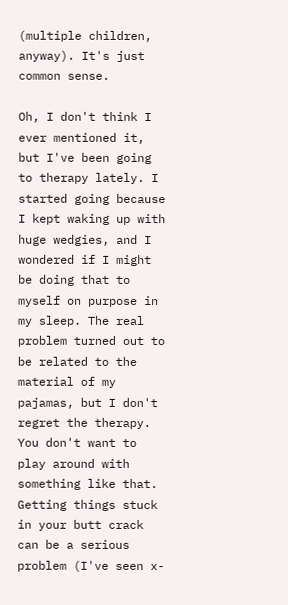(multiple children, anyway). It's just common sense.

Oh, I don't think I ever mentioned it, but I've been going to therapy lately. I started going because I kept waking up with huge wedgies, and I wondered if I might be doing that to myself on purpose in my sleep. The real problem turned out to be related to the material of my pajamas, but I don't regret the therapy. You don't want to play around with something like that. Getting things stuck in your butt crack can be a serious problem (I've seen x-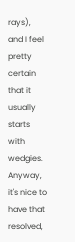rays), and I feel pretty certain that it usually starts with wedgies. Anyway, it's nice to have that resolved,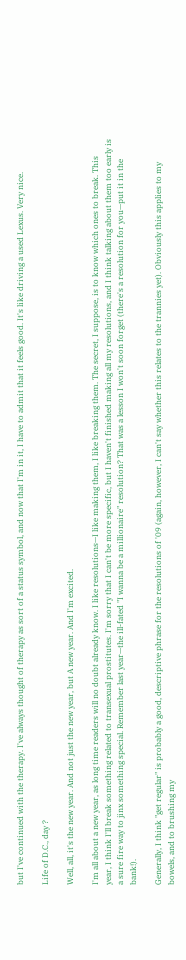but I've continued with the therapy. I've always thought of therapy as sort of a status symbol, and now that I'm in it, I have to admit that it feels good. It's like driving a used Lexus. Very nice.

Life of D.C., day ?

Well, all, it's the new year. And not just the new year, but A new year. And I'm excited.

I'm all about a new year, as long time readers will no doubt already know. I like resolutions—I like making them, I like breaking them. The secret, I suppose, is to know which ones to break. This year, I think I'll break something related to transexual prostitutes. I'm sorry that I can't be more specific, but I haven't finished making all my resolutions, and I think talking about them too early is a sure fire way to jinx something special. Remember last year—the ill-fated "I wanna be a millionaire" resolution? That was a lesson I won't soon forget (there's a resolution for you—put it in the bank!).

Generally, I think "get regular" is probably a good, descriptive phrase for the resolutions of '09 (again, however, I can't say whether this relates to the trannies yet). Obviously this applies to my bowels, and to brushing my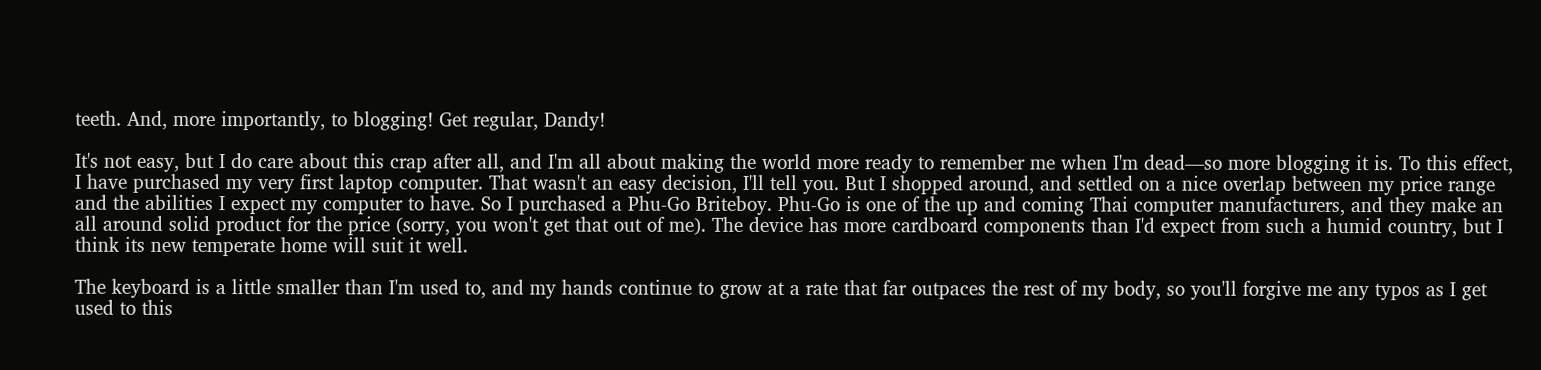teeth. And, more importantly, to blogging! Get regular, Dandy!

It's not easy, but I do care about this crap after all, and I'm all about making the world more ready to remember me when I'm dead—so more blogging it is. To this effect, I have purchased my very first laptop computer. That wasn't an easy decision, I'll tell you. But I shopped around, and settled on a nice overlap between my price range and the abilities I expect my computer to have. So I purchased a Phu-Go Briteboy. Phu-Go is one of the up and coming Thai computer manufacturers, and they make an all around solid product for the price (sorry, you won't get that out of me). The device has more cardboard components than I'd expect from such a humid country, but I think its new temperate home will suit it well.

The keyboard is a little smaller than I'm used to, and my hands continue to grow at a rate that far outpaces the rest of my body, so you'll forgive me any typos as I get used to this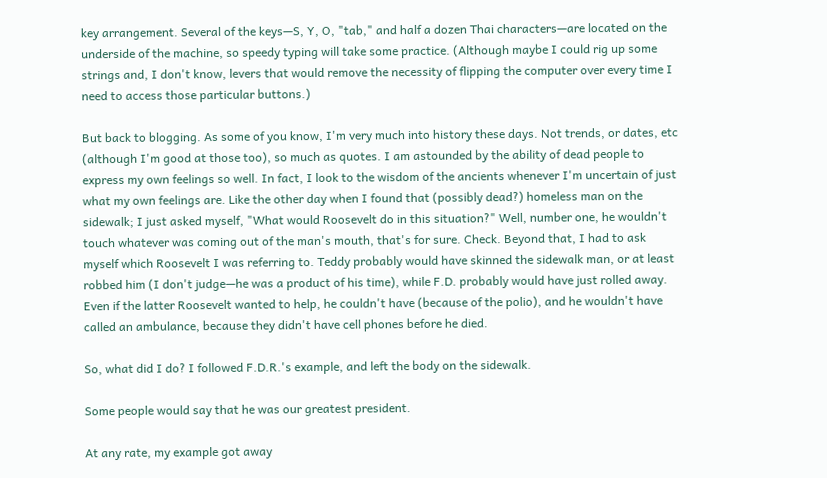key arrangement. Several of the keys—S, Y, O, "tab," and half a dozen Thai characters—are located on the underside of the machine, so speedy typing will take some practice. (Although maybe I could rig up some strings and, I don't know, levers that would remove the necessity of flipping the computer over every time I need to access those particular buttons.)

But back to blogging. As some of you know, I'm very much into history these days. Not trends, or dates, etc (although I'm good at those too), so much as quotes. I am astounded by the ability of dead people to express my own feelings so well. In fact, I look to the wisdom of the ancients whenever I'm uncertain of just what my own feelings are. Like the other day when I found that (possibly dead?) homeless man on the sidewalk; I just asked myself, "What would Roosevelt do in this situation?" Well, number one, he wouldn't touch whatever was coming out of the man's mouth, that's for sure. Check. Beyond that, I had to ask myself which Roosevelt I was referring to. Teddy probably would have skinned the sidewalk man, or at least robbed him (I don't judge—he was a product of his time), while F.D. probably would have just rolled away. Even if the latter Roosevelt wanted to help, he couldn't have (because of the polio), and he wouldn't have called an ambulance, because they didn't have cell phones before he died.

So, what did I do? I followed F.D.R.'s example, and left the body on the sidewalk.

Some people would say that he was our greatest president.

At any rate, my example got away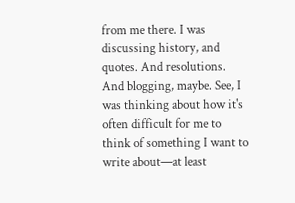from me there. I was discussing history, and quotes. And resolutions. And blogging, maybe. See, I was thinking about how it's often difficult for me to think of something I want to write about—at least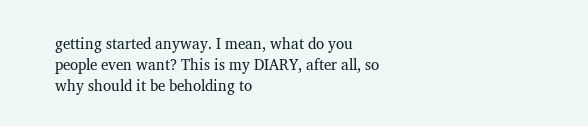getting started anyway. I mean, what do you people even want? This is my DIARY, after all, so why should it be beholding to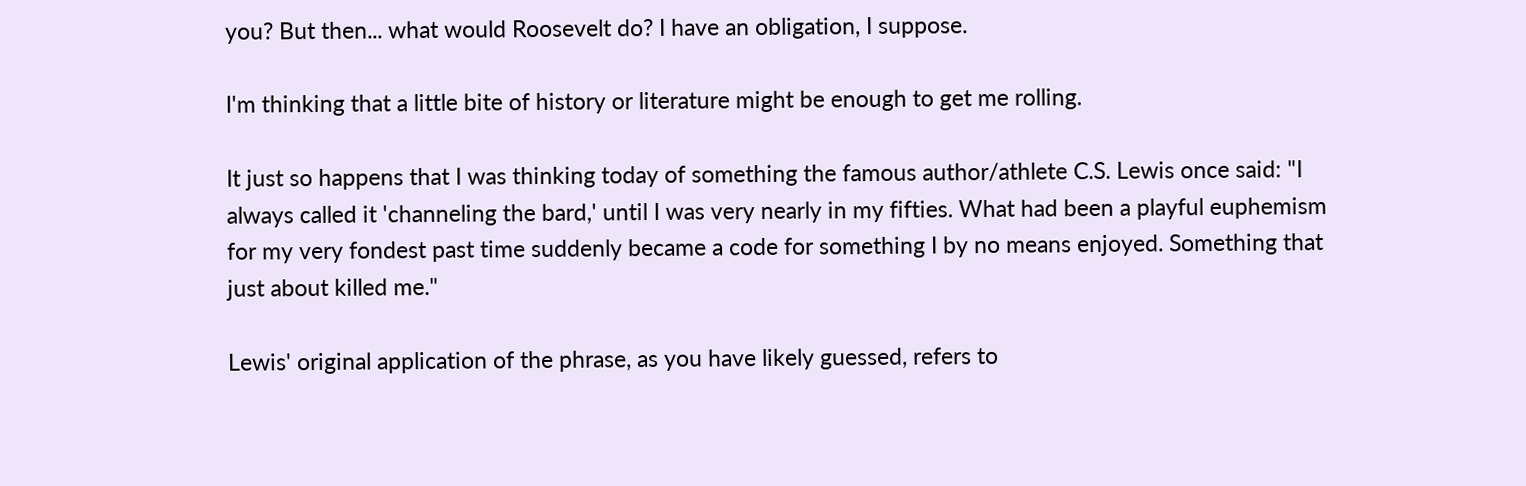you? But then... what would Roosevelt do? I have an obligation, I suppose.

I'm thinking that a little bite of history or literature might be enough to get me rolling.

It just so happens that I was thinking today of something the famous author/athlete C.S. Lewis once said: "I always called it 'channeling the bard,' until I was very nearly in my fifties. What had been a playful euphemism for my very fondest past time suddenly became a code for something I by no means enjoyed. Something that just about killed me."

Lewis' original application of the phrase, as you have likely guessed, refers to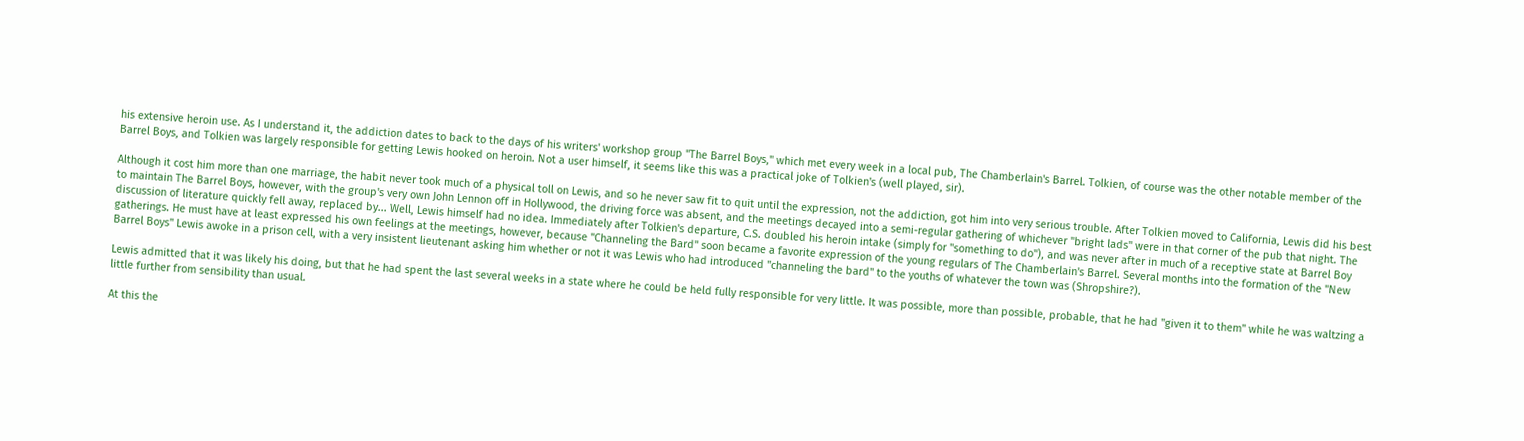his extensive heroin use. As I understand it, the addiction dates to back to the days of his writers' workshop group "The Barrel Boys," which met every week in a local pub, The Chamberlain's Barrel. Tolkien, of course was the other notable member of the Barrel Boys, and Tolkien was largely responsible for getting Lewis hooked on heroin. Not a user himself, it seems like this was a practical joke of Tolkien's (well played, sir).

Although it cost him more than one marriage, the habit never took much of a physical toll on Lewis, and so he never saw fit to quit until the expression, not the addiction, got him into very serious trouble. After Tolkien moved to California, Lewis did his best to maintain The Barrel Boys, however, with the group's very own John Lennon off in Hollywood, the driving force was absent, and the meetings decayed into a semi-regular gathering of whichever "bright lads" were in that corner of the pub that night. The discussion of literature quickly fell away, replaced by... Well, Lewis himself had no idea. Immediately after Tolkien's departure, C.S. doubled his heroin intake (simply for "something to do"), and was never after in much of a receptive state at Barrel Boy gatherings. He must have at least expressed his own feelings at the meetings, however, because "Channeling the Bard" soon became a favorite expression of the young regulars of The Chamberlain's Barrel. Several months into the formation of the "New Barrel Boys" Lewis awoke in a prison cell, with a very insistent lieutenant asking him whether or not it was Lewis who had introduced "channeling the bard" to the youths of whatever the town was (Shropshire?).

Lewis admitted that it was likely his doing, but that he had spent the last several weeks in a state where he could be held fully responsible for very little. It was possible, more than possible, probable, that he had "given it to them" while he was waltzing a little further from sensibility than usual.

At this the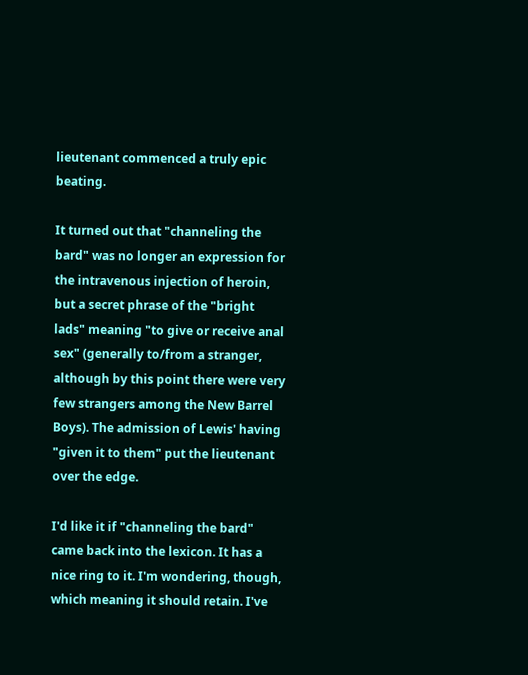lieutenant commenced a truly epic beating.

It turned out that "channeling the bard" was no longer an expression for the intravenous injection of heroin, but a secret phrase of the "bright lads" meaning "to give or receive anal sex" (generally to/from a stranger, although by this point there were very few strangers among the New Barrel Boys). The admission of Lewis' having "given it to them" put the lieutenant over the edge.

I'd like it if "channeling the bard" came back into the lexicon. It has a nice ring to it. I'm wondering, though, which meaning it should retain. I've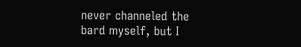never channeled the bard myself, but I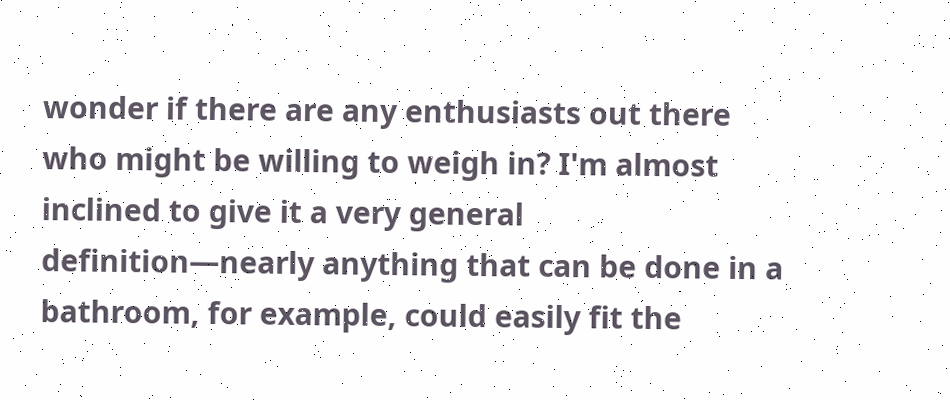wonder if there are any enthusiasts out there who might be willing to weigh in? I'm almost inclined to give it a very general definition—nearly anything that can be done in a bathroom, for example, could easily fit the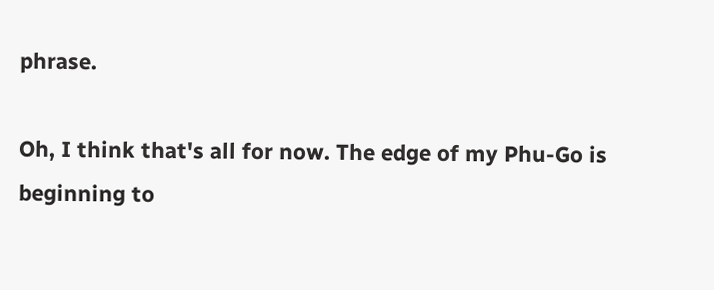phrase.

Oh, I think that's all for now. The edge of my Phu-Go is beginning to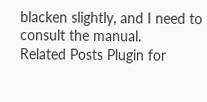blacken slightly, and I need to consult the manual.
Related Posts Plugin for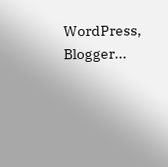WordPress, Blogger...